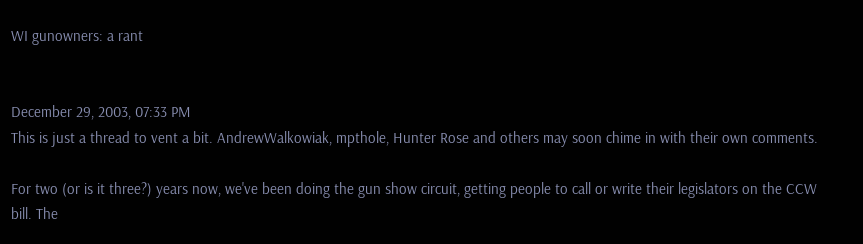WI gunowners: a rant


December 29, 2003, 07:33 PM
This is just a thread to vent a bit. AndrewWalkowiak, mpthole, Hunter Rose and others may soon chime in with their own comments.

For two (or is it three?) years now, we've been doing the gun show circuit, getting people to call or write their legislators on the CCW bill. The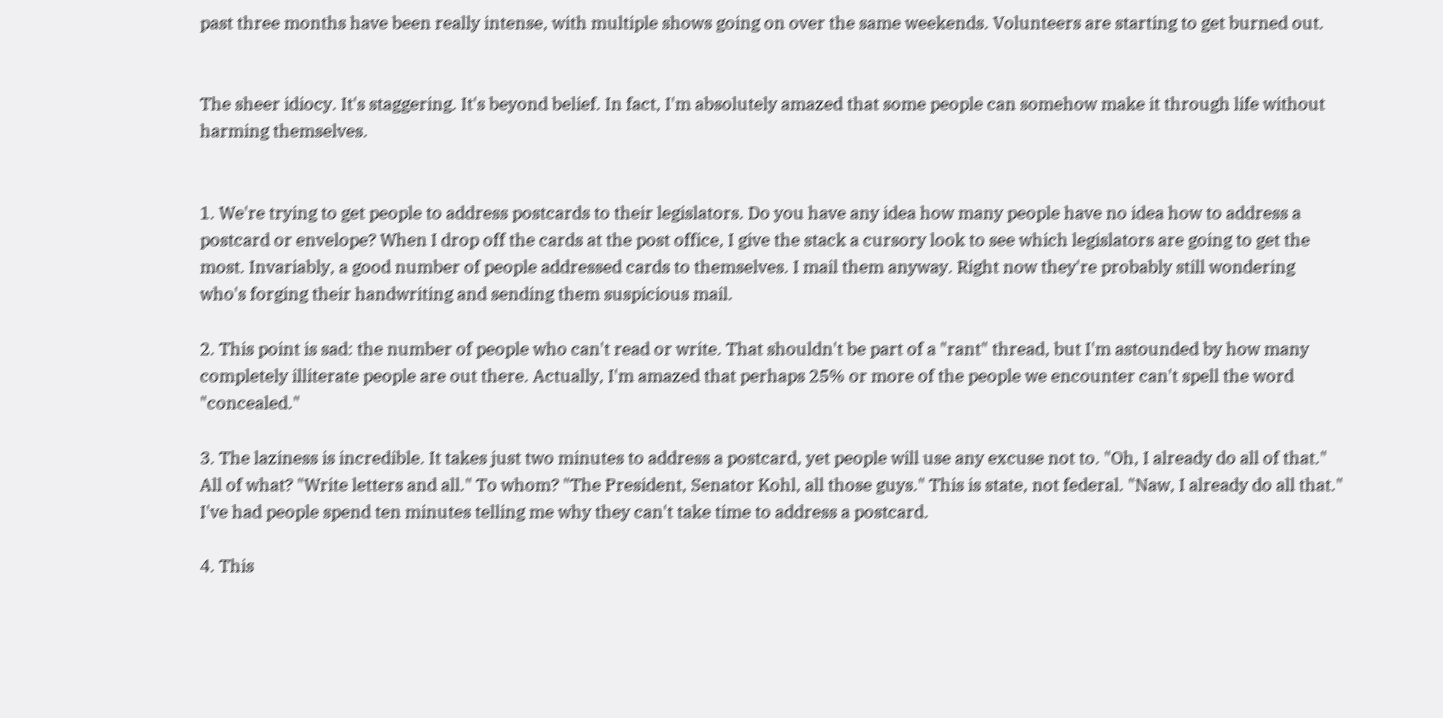past three months have been really intense, with multiple shows going on over the same weekends. Volunteers are starting to get burned out.


The sheer idiocy. It's staggering. It's beyond belief. In fact, I'm absolutely amazed that some people can somehow make it through life without harming themselves.


1. We're trying to get people to address postcards to their legislators. Do you have any idea how many people have no idea how to address a postcard or envelope? When I drop off the cards at the post office, I give the stack a cursory look to see which legislators are going to get the most. Invariably, a good number of people addressed cards to themselves. I mail them anyway. Right now they're probably still wondering who's forging their handwriting and sending them suspicious mail.

2. This point is sad: the number of people who can't read or write. That shouldn't be part of a "rant" thread, but I'm astounded by how many completely illiterate people are out there. Actually, I'm amazed that perhaps 25% or more of the people we encounter can't spell the word "concealed."

3. The laziness is incredible. It takes just two minutes to address a postcard, yet people will use any excuse not to. "Oh, I already do all of that." All of what? "Write letters and all." To whom? "The President, Senator Kohl, all those guys." This is state, not federal. "Naw, I already do all that." I've had people spend ten minutes telling me why they can't take time to address a postcard.

4. This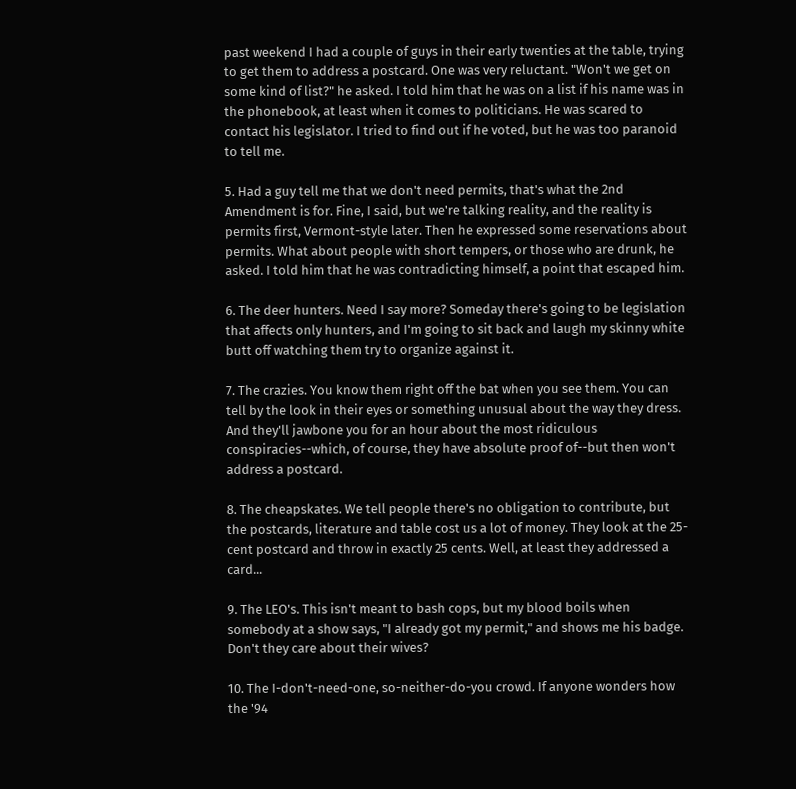past weekend I had a couple of guys in their early twenties at the table, trying to get them to address a postcard. One was very reluctant. "Won't we get on some kind of list?" he asked. I told him that he was on a list if his name was in the phonebook, at least when it comes to politicians. He was scared to contact his legislator. I tried to find out if he voted, but he was too paranoid to tell me.

5. Had a guy tell me that we don't need permits, that's what the 2nd Amendment is for. Fine, I said, but we're talking reality, and the reality is permits first, Vermont-style later. Then he expressed some reservations about permits. What about people with short tempers, or those who are drunk, he asked. I told him that he was contradicting himself, a point that escaped him.

6. The deer hunters. Need I say more? Someday there's going to be legislation that affects only hunters, and I'm going to sit back and laugh my skinny white butt off watching them try to organize against it.

7. The crazies. You know them right off the bat when you see them. You can tell by the look in their eyes or something unusual about the way they dress. And they'll jawbone you for an hour about the most ridiculous conspiracies--which, of course, they have absolute proof of--but then won't address a postcard.

8. The cheapskates. We tell people there's no obligation to contribute, but the postcards, literature and table cost us a lot of money. They look at the 25-cent postcard and throw in exactly 25 cents. Well, at least they addressed a card...

9. The LEO's. This isn't meant to bash cops, but my blood boils when somebody at a show says, "I already got my permit," and shows me his badge. Don't they care about their wives?

10. The I-don't-need-one, so-neither-do-you crowd. If anyone wonders how the '94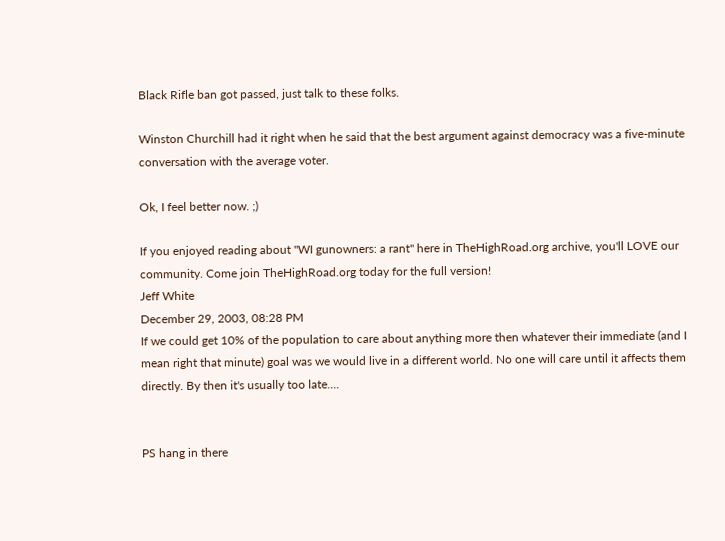Black Rifle ban got passed, just talk to these folks.

Winston Churchill had it right when he said that the best argument against democracy was a five-minute conversation with the average voter.

Ok, I feel better now. ;)

If you enjoyed reading about "WI gunowners: a rant" here in TheHighRoad.org archive, you'll LOVE our community. Come join TheHighRoad.org today for the full version!
Jeff White
December 29, 2003, 08:28 PM
If we could get 10% of the population to care about anything more then whatever their immediate (and I mean right that minute) goal was we would live in a different world. No one will care until it affects them directly. By then it's usually too late....


PS hang in there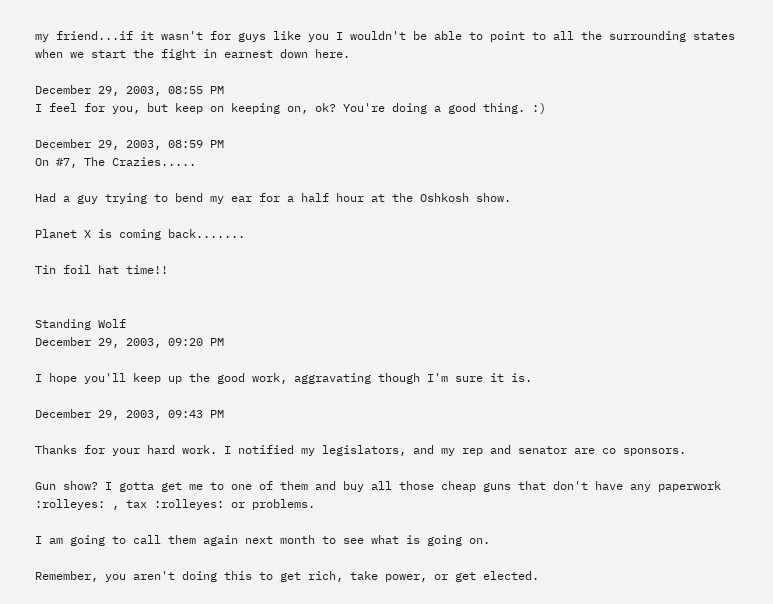my friend...if it wasn't for guys like you I wouldn't be able to point to all the surrounding states when we start the fight in earnest down here.

December 29, 2003, 08:55 PM
I feel for you, but keep on keeping on, ok? You're doing a good thing. :)

December 29, 2003, 08:59 PM
On #7, The Crazies.....

Had a guy trying to bend my ear for a half hour at the Oshkosh show.

Planet X is coming back.......

Tin foil hat time!!


Standing Wolf
December 29, 2003, 09:20 PM

I hope you'll keep up the good work, aggravating though I'm sure it is.

December 29, 2003, 09:43 PM

Thanks for your hard work. I notified my legislators, and my rep and senator are co sponsors.

Gun show? I gotta get me to one of them and buy all those cheap guns that don't have any paperwork :rolleyes: , tax :rolleyes: or problems.

I am going to call them again next month to see what is going on.

Remember, you aren't doing this to get rich, take power, or get elected.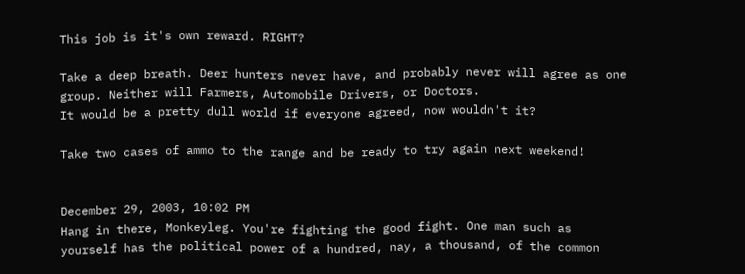This job is it's own reward. RIGHT?

Take a deep breath. Deer hunters never have, and probably never will agree as one group. Neither will Farmers, Automobile Drivers, or Doctors.
It would be a pretty dull world if everyone agreed, now wouldn't it?

Take two cases of ammo to the range and be ready to try again next weekend!


December 29, 2003, 10:02 PM
Hang in there, Monkeyleg. You're fighting the good fight. One man such as yourself has the political power of a hundred, nay, a thousand, of the common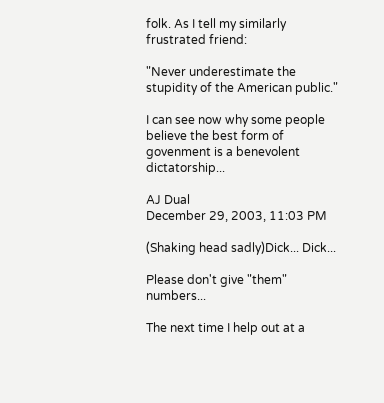folk. As I tell my similarly frustrated friend:

"Never underestimate the stupidity of the American public."

I can see now why some people believe the best form of govenment is a benevolent dictatorship...

AJ Dual
December 29, 2003, 11:03 PM

(Shaking head sadly)Dick... Dick...

Please don't give "them" numbers...

The next time I help out at a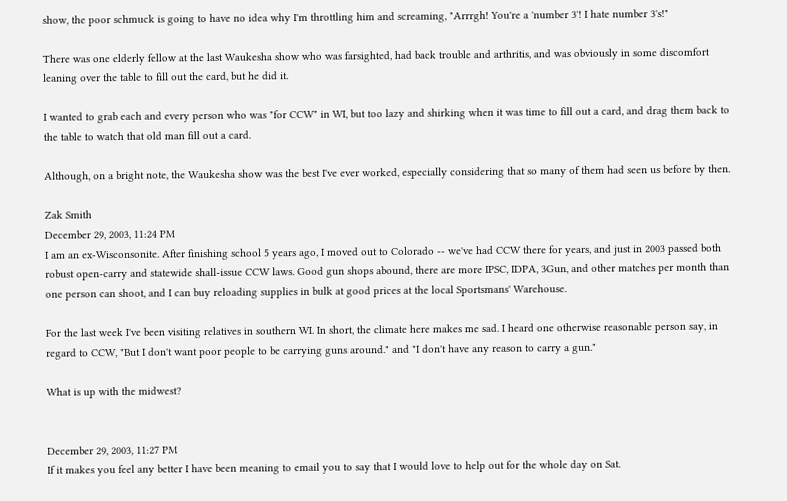show, the poor schmuck is going to have no idea why I'm throttling him and screaming, "Arrrgh! You're a 'number 3'! I hate number 3's!"

There was one elderly fellow at the last Waukesha show who was farsighted, had back trouble and arthritis, and was obviously in some discomfort leaning over the table to fill out the card, but he did it.

I wanted to grab each and every person who was "for CCW" in WI, but too lazy and shirking when it was time to fill out a card, and drag them back to the table to watch that old man fill out a card.

Although, on a bright note, the Waukesha show was the best I've ever worked, especially considering that so many of them had seen us before by then.

Zak Smith
December 29, 2003, 11:24 PM
I am an ex-Wisconsonite. After finishing school 5 years ago, I moved out to Colorado -- we've had CCW there for years, and just in 2003 passed both robust open-carry and statewide shall-issue CCW laws. Good gun shops abound, there are more IPSC, IDPA, 3Gun, and other matches per month than one person can shoot, and I can buy reloading supplies in bulk at good prices at the local Sportsmans' Warehouse.

For the last week I've been visiting relatives in southern WI. In short, the climate here makes me sad. I heard one otherwise reasonable person say, in regard to CCW, "But I don't want poor people to be carrying guns around." and "I don't have any reason to carry a gun."

What is up with the midwest?


December 29, 2003, 11:27 PM
If it makes you feel any better I have been meaning to email you to say that I would love to help out for the whole day on Sat.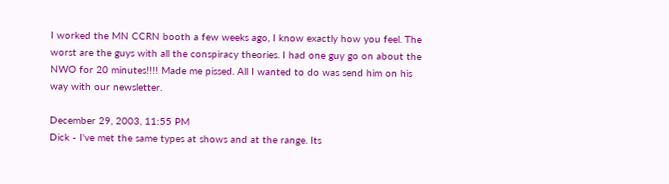I worked the MN CCRN booth a few weeks ago, I know exactly how you feel. The worst are the guys with all the conspiracy theories. I had one guy go on about the NWO for 20 minutes!!!! Made me pissed. All I wanted to do was send him on his way with our newsletter.

December 29, 2003, 11:55 PM
Dick - I've met the same types at shows and at the range. Its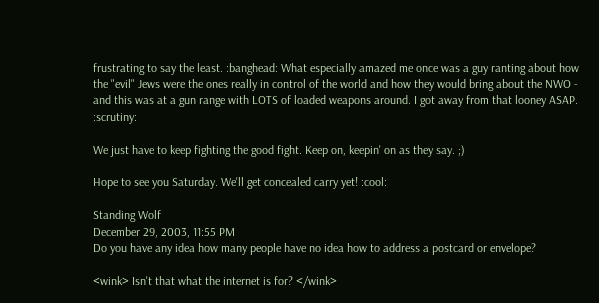frustrating to say the least. :banghead: What especially amazed me once was a guy ranting about how the "evil" Jews were the ones really in control of the world and how they would bring about the NWO - and this was at a gun range with LOTS of loaded weapons around. I got away from that looney ASAP. :scrutiny:

We just have to keep fighting the good fight. Keep on, keepin' on as they say. ;)

Hope to see you Saturday. We'll get concealed carry yet! :cool:

Standing Wolf
December 29, 2003, 11:55 PM
Do you have any idea how many people have no idea how to address a postcard or envelope?

<wink> Isn't that what the internet is for? </wink>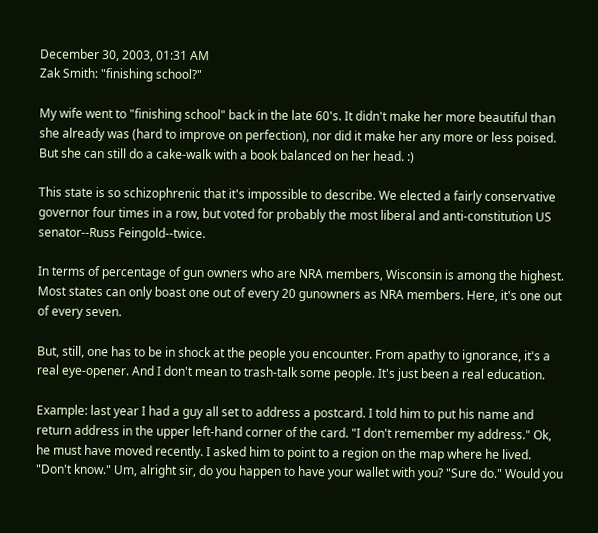December 30, 2003, 01:31 AM
Zak Smith: "finishing school?"

My wife went to "finishing school" back in the late 60's. It didn't make her more beautiful than she already was (hard to improve on perfection), nor did it make her any more or less poised. But she can still do a cake-walk with a book balanced on her head. :)

This state is so schizophrenic that it's impossible to describe. We elected a fairly conservative governor four times in a row, but voted for probably the most liberal and anti-constitution US senator--Russ Feingold--twice.

In terms of percentage of gun owners who are NRA members, Wisconsin is among the highest. Most states can only boast one out of every 20 gunowners as NRA members. Here, it's one out of every seven.

But, still, one has to be in shock at the people you encounter. From apathy to ignorance, it's a real eye-opener. And I don't mean to trash-talk some people. It's just been a real education.

Example: last year I had a guy all set to address a postcard. I told him to put his name and return address in the upper left-hand corner of the card. "I don't remember my address." Ok, he must have moved recently. I asked him to point to a region on the map where he lived. "Don't know." Um, alright sir, do you happen to have your wallet with you? "Sure do." Would you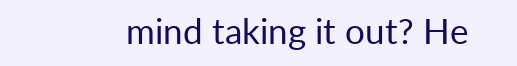mind taking it out? He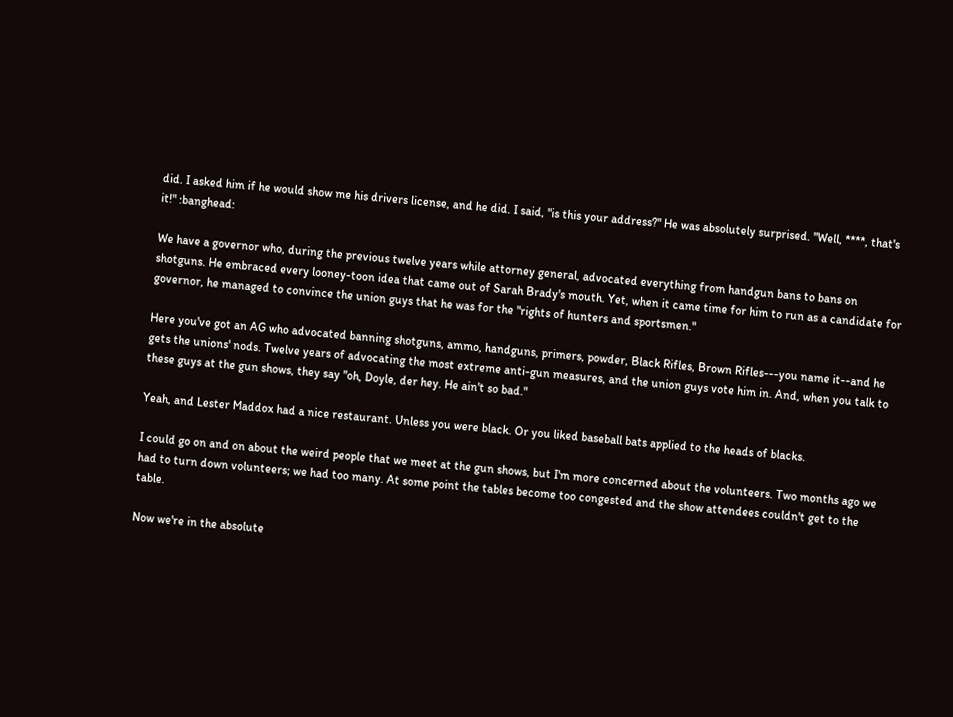did. I asked him if he would show me his drivers license, and he did. I said, "is this your address?" He was absolutely surprised. "Well, ****, that's it!" :banghead:

We have a governor who, during the previous twelve years while attorney general, advocated everything from handgun bans to bans on shotguns. He embraced every looney-toon idea that came out of Sarah Brady's mouth. Yet, when it came time for him to run as a candidate for governor, he managed to convince the union guys that he was for the "rights of hunters and sportsmen."

Here you've got an AG who advocated banning shotguns, ammo, handguns, primers, powder, Black Rifles, Brown Rifles---you name it--and he gets the unions' nods. Twelve years of advocating the most extreme anti-gun measures, and the union guys vote him in. And, when you talk to these guys at the gun shows, they say "oh, Doyle, der hey. He ain't so bad."

Yeah, and Lester Maddox had a nice restaurant. Unless you were black. Or you liked baseball bats applied to the heads of blacks.

I could go on and on about the weird people that we meet at the gun shows, but I'm more concerned about the volunteers. Two months ago we had to turn down volunteers; we had too many. At some point the tables become too congested and the show attendees couldn't get to the table.

Now we're in the absolute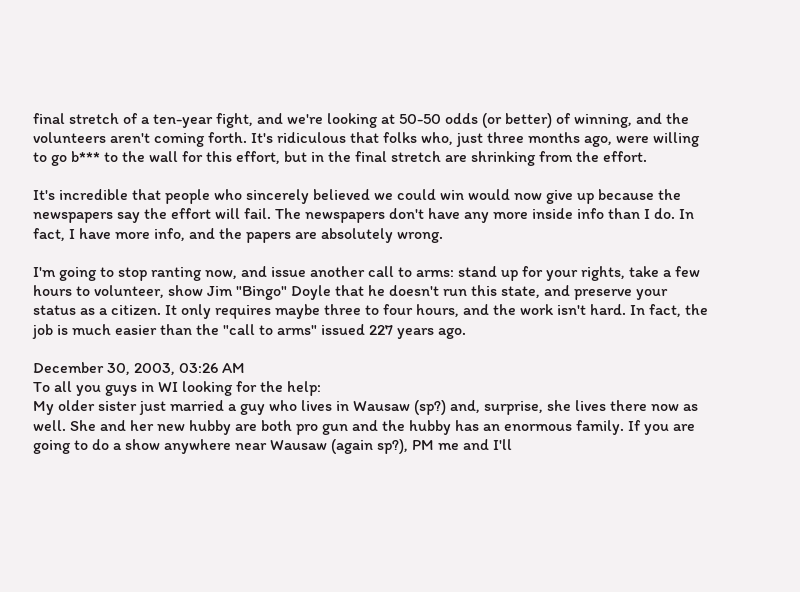final stretch of a ten-year fight, and we're looking at 50-50 odds (or better) of winning, and the volunteers aren't coming forth. It's ridiculous that folks who, just three months ago, were willing to go b*** to the wall for this effort, but in the final stretch are shrinking from the effort.

It's incredible that people who sincerely believed we could win would now give up because the newspapers say the effort will fail. The newspapers don't have any more inside info than I do. In fact, I have more info, and the papers are absolutely wrong.

I'm going to stop ranting now, and issue another call to arms: stand up for your rights, take a few hours to volunteer, show Jim "Bingo" Doyle that he doesn't run this state, and preserve your status as a citizen. It only requires maybe three to four hours, and the work isn't hard. In fact, the job is much easier than the "call to arms" issued 227 years ago.

December 30, 2003, 03:26 AM
To all you guys in WI looking for the help:
My older sister just married a guy who lives in Wausaw (sp?) and, surprise, she lives there now as well. She and her new hubby are both pro gun and the hubby has an enormous family. If you are going to do a show anywhere near Wausaw (again sp?), PM me and I'll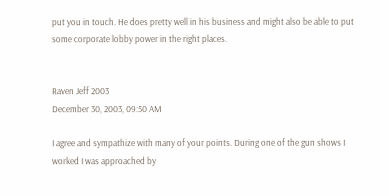put you in touch. He does pretty well in his business and might also be able to put some corporate lobby power in the right places.


Raven Jeff 2003
December 30, 2003, 09:50 AM

I agree and sympathize with many of your points. During one of the gun shows I worked I was approached by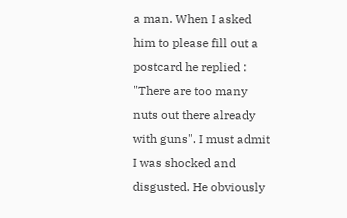a man. When I asked him to please fill out a postcard he replied : "There are too many nuts out there already with guns". I must admit I was shocked and disgusted. He obviously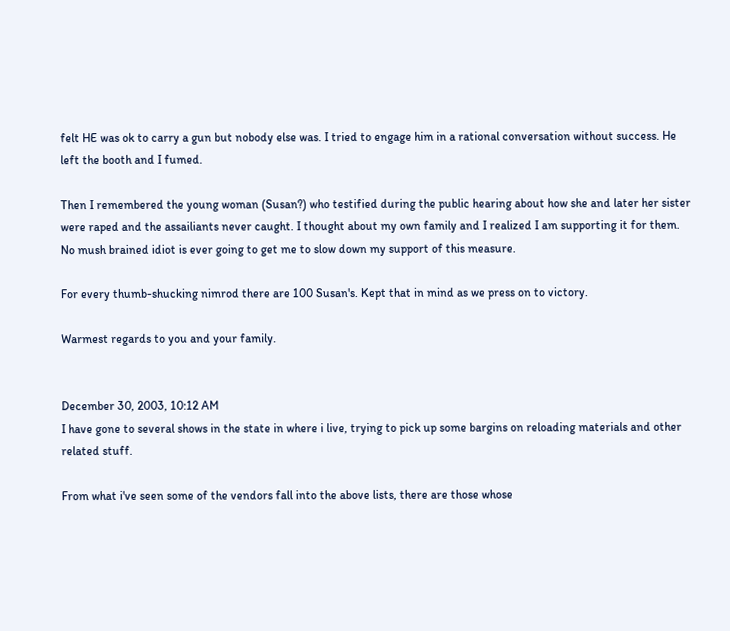felt HE was ok to carry a gun but nobody else was. I tried to engage him in a rational conversation without success. He left the booth and I fumed.

Then I remembered the young woman (Susan?) who testified during the public hearing about how she and later her sister were raped and the assailiants never caught. I thought about my own family and I realized I am supporting it for them. No mush brained idiot is ever going to get me to slow down my support of this measure.

For every thumb-shucking nimrod there are 100 Susan's. Kept that in mind as we press on to victory.

Warmest regards to you and your family.


December 30, 2003, 10:12 AM
I have gone to several shows in the state in where i live, trying to pick up some bargins on reloading materials and other related stuff.

From what i've seen some of the vendors fall into the above lists, there are those whose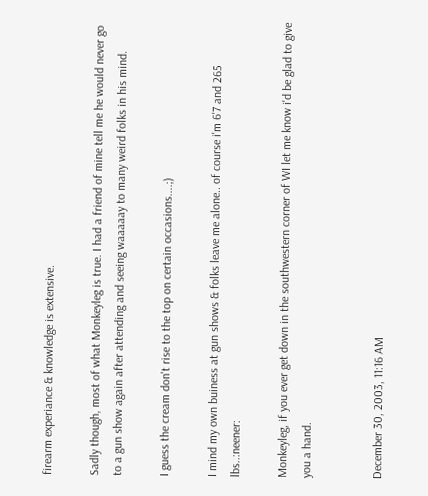firearm experiance & knowledge is extensive.

Sadly though, most of what Monkeyleg is true. I had a friend of mine tell me he would never go to a gun show again after attending and seeing waaaaay to many weird folks in his mind.

I guess the cream don't rise to the top on certain occasions....;)

I mind my own buiness at gun shows & folks leave me alone.. of course i'm 6'7 and 265 lbs..:neener:

Monkeyleg, if you ever get down in the southwestern corner of WI let me know i'd be glad to give you a hand.


December 30, 2003, 11:16 AM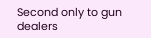Second only to gun dealers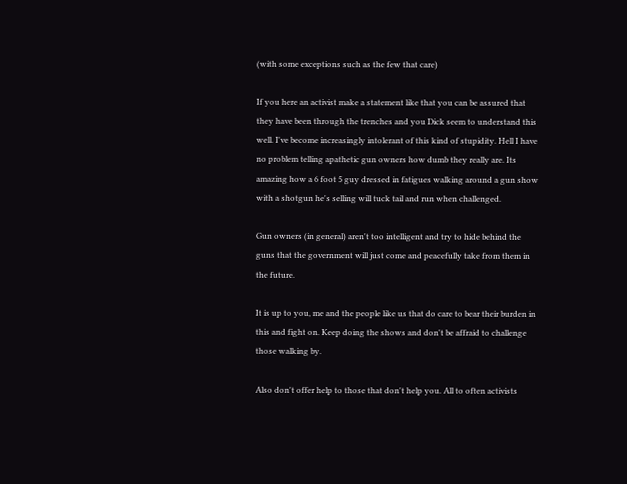(with some exceptions such as the few that care)

If you here an activist make a statement like that you can be assured that they have been through the trenches and you Dick seem to understand this well. I've become increasingly intolerant of this kind of stupidity. Hell I have no problem telling apathetic gun owners how dumb they really are. Its amazing how a 6 foot 5 guy dressed in fatigues walking around a gun show with a shotgun he's selling will tuck tail and run when challenged.

Gun owners (in general) aren't too intelligent and try to hide behind the guns that the government will just come and peacefully take from them in the future.

It is up to you, me and the people like us that do care to bear their burden in this and fight on. Keep doing the shows and don't be affraid to challenge those walking by.

Also don't offer help to those that don't help you. All to often activists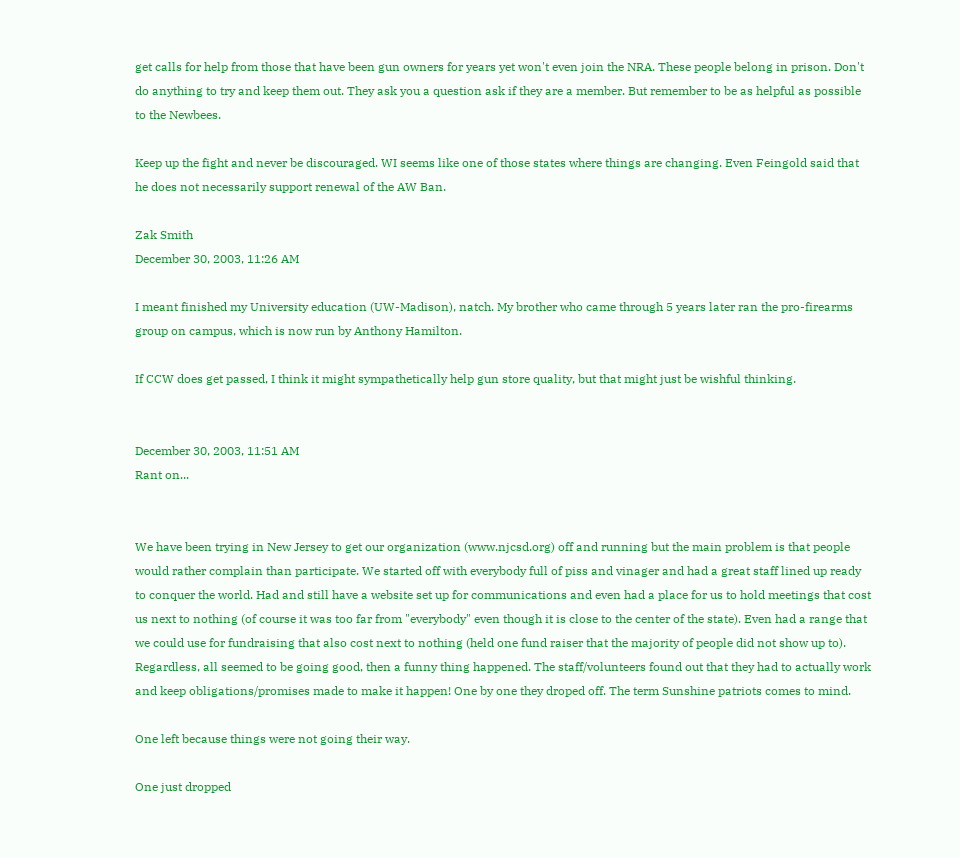get calls for help from those that have been gun owners for years yet won't even join the NRA. These people belong in prison. Don't do anything to try and keep them out. They ask you a question ask if they are a member. But remember to be as helpful as possible to the Newbees.

Keep up the fight and never be discouraged. WI seems like one of those states where things are changing. Even Feingold said that he does not necessarily support renewal of the AW Ban.

Zak Smith
December 30, 2003, 11:26 AM

I meant finished my University education (UW-Madison), natch. My brother who came through 5 years later ran the pro-firearms group on campus, which is now run by Anthony Hamilton.

If CCW does get passed, I think it might sympathetically help gun store quality, but that might just be wishful thinking.


December 30, 2003, 11:51 AM
Rant on...


We have been trying in New Jersey to get our organization (www.njcsd.org) off and running but the main problem is that people would rather complain than participate. We started off with everybody full of piss and vinager and had a great staff lined up ready to conquer the world. Had and still have a website set up for communications and even had a place for us to hold meetings that cost us next to nothing (of course it was too far from "everybody" even though it is close to the center of the state). Even had a range that we could use for fundraising that also cost next to nothing (held one fund raiser that the majority of people did not show up to). Regardless, all seemed to be going good, then a funny thing happened. The staff/volunteers found out that they had to actually work and keep obligations/promises made to make it happen! One by one they droped off. The term Sunshine patriots comes to mind.

One left because things were not going their way.

One just dropped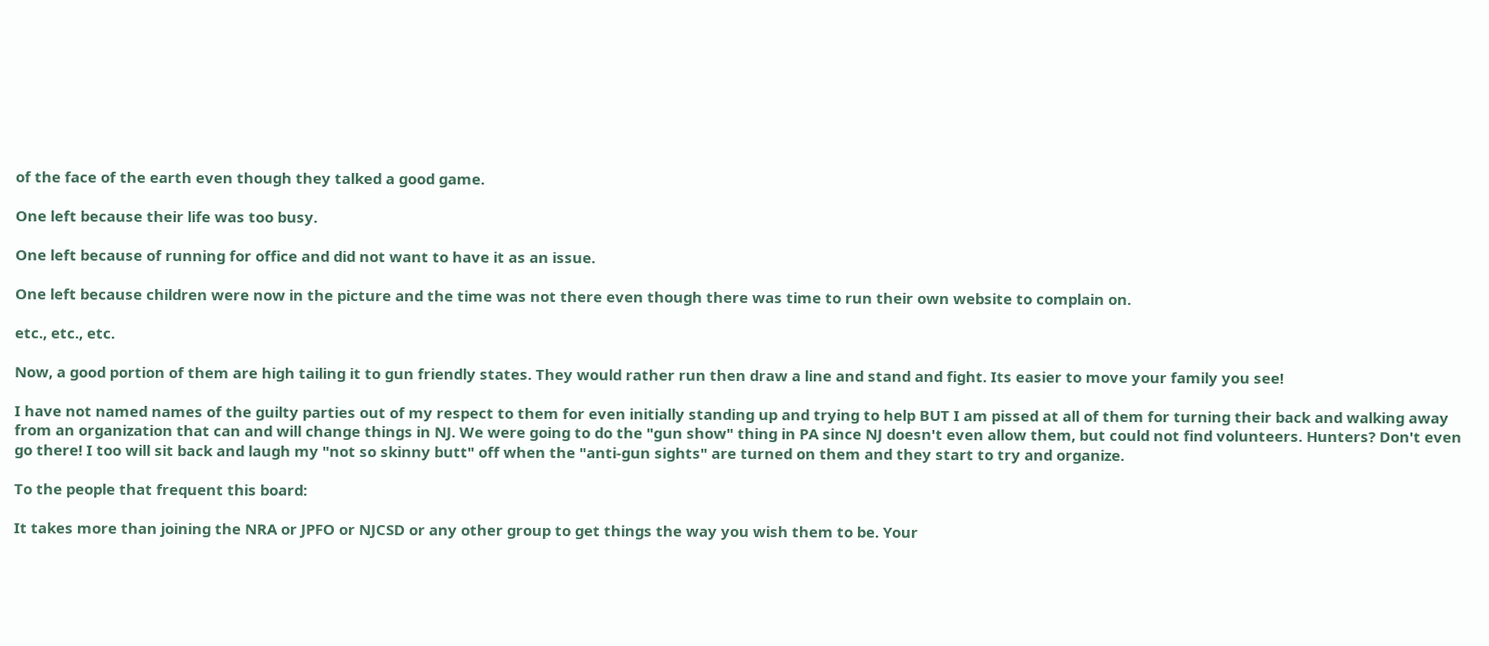of the face of the earth even though they talked a good game.

One left because their life was too busy.

One left because of running for office and did not want to have it as an issue.

One left because children were now in the picture and the time was not there even though there was time to run their own website to complain on.

etc., etc., etc.

Now, a good portion of them are high tailing it to gun friendly states. They would rather run then draw a line and stand and fight. Its easier to move your family you see!

I have not named names of the guilty parties out of my respect to them for even initially standing up and trying to help BUT I am pissed at all of them for turning their back and walking away from an organization that can and will change things in NJ. We were going to do the "gun show" thing in PA since NJ doesn't even allow them, but could not find volunteers. Hunters? Don't even go there! I too will sit back and laugh my "not so skinny butt" off when the "anti-gun sights" are turned on them and they start to try and organize.

To the people that frequent this board:

It takes more than joining the NRA or JPFO or NJCSD or any other group to get things the way you wish them to be. Your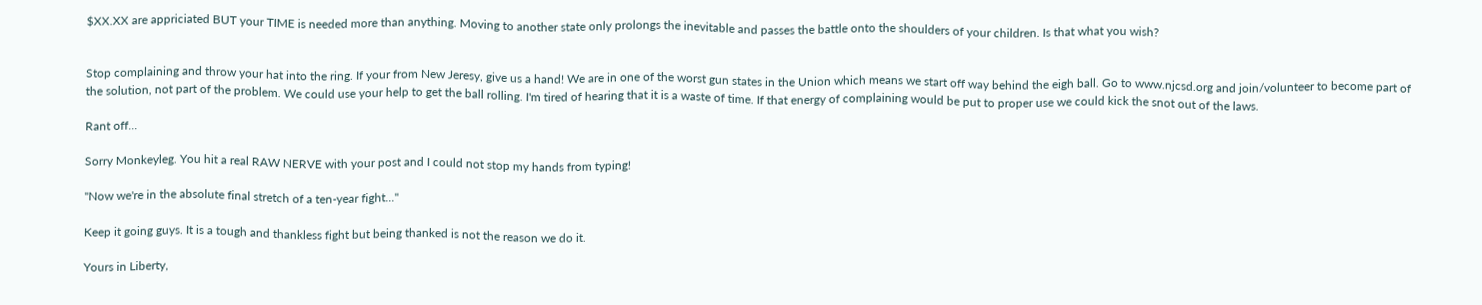$XX.XX are appriciated BUT your TIME is needed more than anything. Moving to another state only prolongs the inevitable and passes the battle onto the shoulders of your children. Is that what you wish?


Stop complaining and throw your hat into the ring. If your from New Jeresy, give us a hand! We are in one of the worst gun states in the Union which means we start off way behind the eigh ball. Go to www.njcsd.org and join/volunteer to become part of the solution, not part of the problem. We could use your help to get the ball rolling. I'm tired of hearing that it is a waste of time. If that energy of complaining would be put to proper use we could kick the snot out of the laws.

Rant off...

Sorry Monkeyleg. You hit a real RAW NERVE with your post and I could not stop my hands from typing!

"Now we're in the absolute final stretch of a ten-year fight..."

Keep it going guys. It is a tough and thankless fight but being thanked is not the reason we do it.

Yours in Liberty,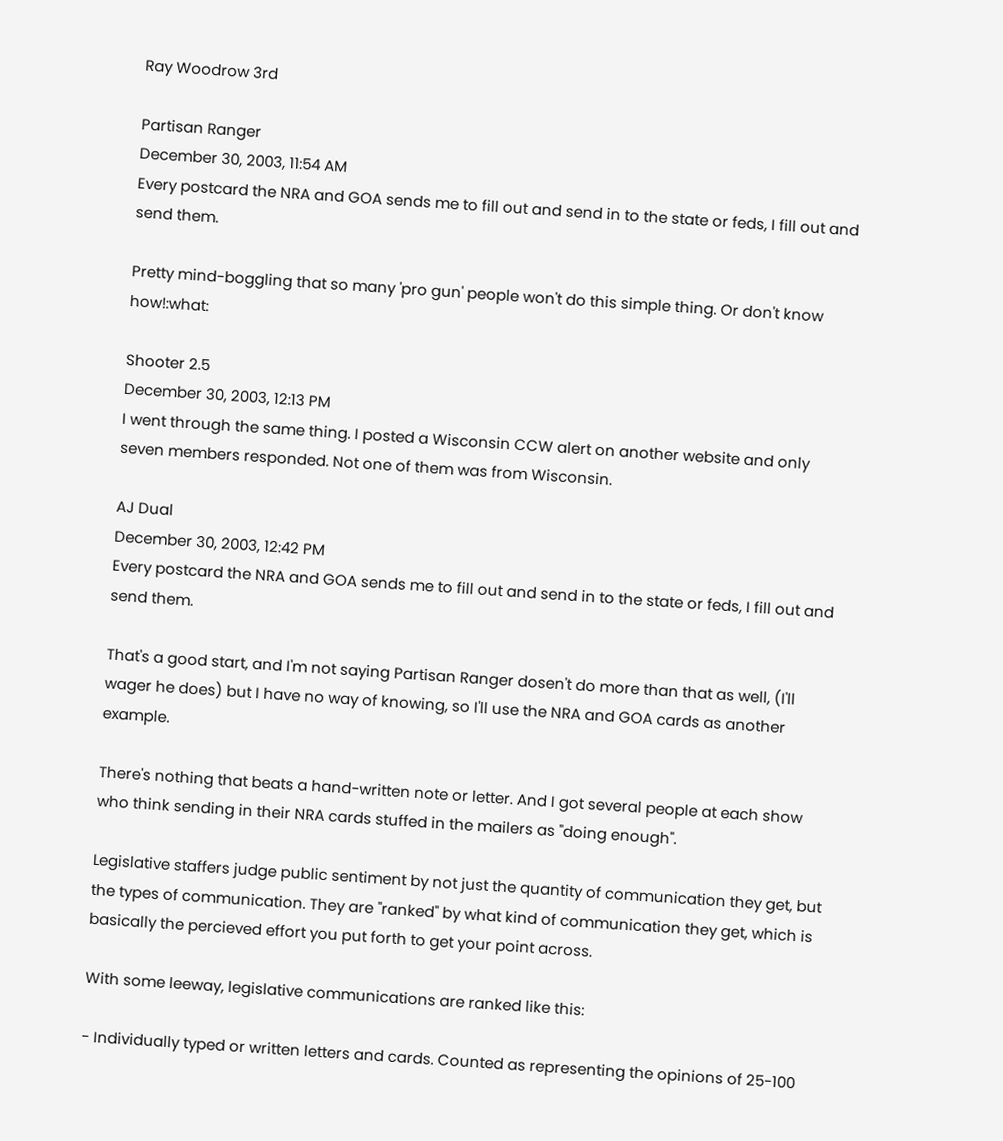Ray Woodrow 3rd

Partisan Ranger
December 30, 2003, 11:54 AM
Every postcard the NRA and GOA sends me to fill out and send in to the state or feds, I fill out and send them.

Pretty mind-boggling that so many 'pro gun' people won't do this simple thing. Or don't know how!:what:

Shooter 2.5
December 30, 2003, 12:13 PM
I went through the same thing. I posted a Wisconsin CCW alert on another website and only seven members responded. Not one of them was from Wisconsin.

AJ Dual
December 30, 2003, 12:42 PM
Every postcard the NRA and GOA sends me to fill out and send in to the state or feds, I fill out and send them.

That's a good start, and I'm not saying Partisan Ranger dosen't do more than that as well, (I'll wager he does) but I have no way of knowing, so I'll use the NRA and GOA cards as another example.

There's nothing that beats a hand-written note or letter. And I got several people at each show who think sending in their NRA cards stuffed in the mailers as "doing enough".

Legislative staffers judge public sentiment by not just the quantity of communication they get, but the types of communication. They are "ranked" by what kind of communication they get, which is basically the percieved effort you put forth to get your point across.

With some leeway, legislative communications are ranked like this:

- Individually typed or written letters and cards. Counted as representing the opinions of 25-100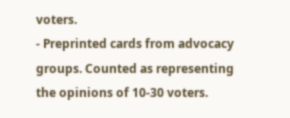voters.
- Preprinted cards from advocacy groups. Counted as representing the opinions of 10-30 voters.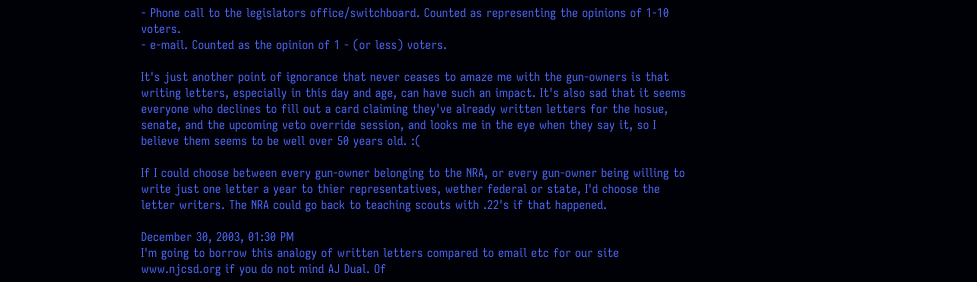- Phone call to the legislators office/switchboard. Counted as representing the opinions of 1-10 voters.
- e-mail. Counted as the opinion of 1 - (or less) voters.

It's just another point of ignorance that never ceases to amaze me with the gun-owners is that writing letters, especially in this day and age, can have such an impact. It's also sad that it seems everyone who declines to fill out a card claiming they've already written letters for the hosue, senate, and the upcoming veto override session, and looks me in the eye when they say it, so I believe them seems to be well over 50 years old. :(

If I could choose between every gun-owner belonging to the NRA, or every gun-owner being willing to write just one letter a year to thier representatives, wether federal or state, I'd choose the letter writers. The NRA could go back to teaching scouts with .22's if that happened.

December 30, 2003, 01:30 PM
I'm going to borrow this analogy of written letters compared to email etc for our site www.njcsd.org if you do not mind AJ Dual. Of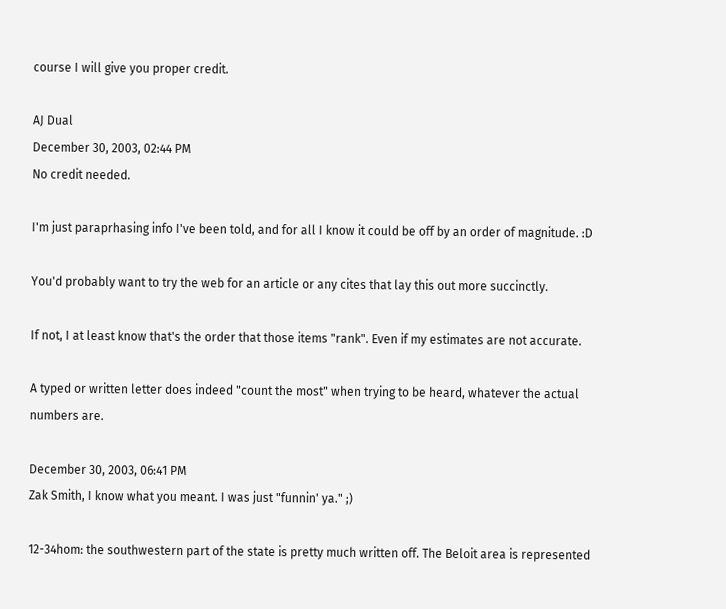course I will give you proper credit.

AJ Dual
December 30, 2003, 02:44 PM
No credit needed.

I'm just paraprhasing info I've been told, and for all I know it could be off by an order of magnitude. :D

You'd probably want to try the web for an article or any cites that lay this out more succinctly.

If not, I at least know that's the order that those items "rank". Even if my estimates are not accurate.

A typed or written letter does indeed "count the most" when trying to be heard, whatever the actual numbers are.

December 30, 2003, 06:41 PM
Zak Smith, I know what you meant. I was just "funnin' ya." ;)

12-34hom: the southwestern part of the state is pretty much written off. The Beloit area is represented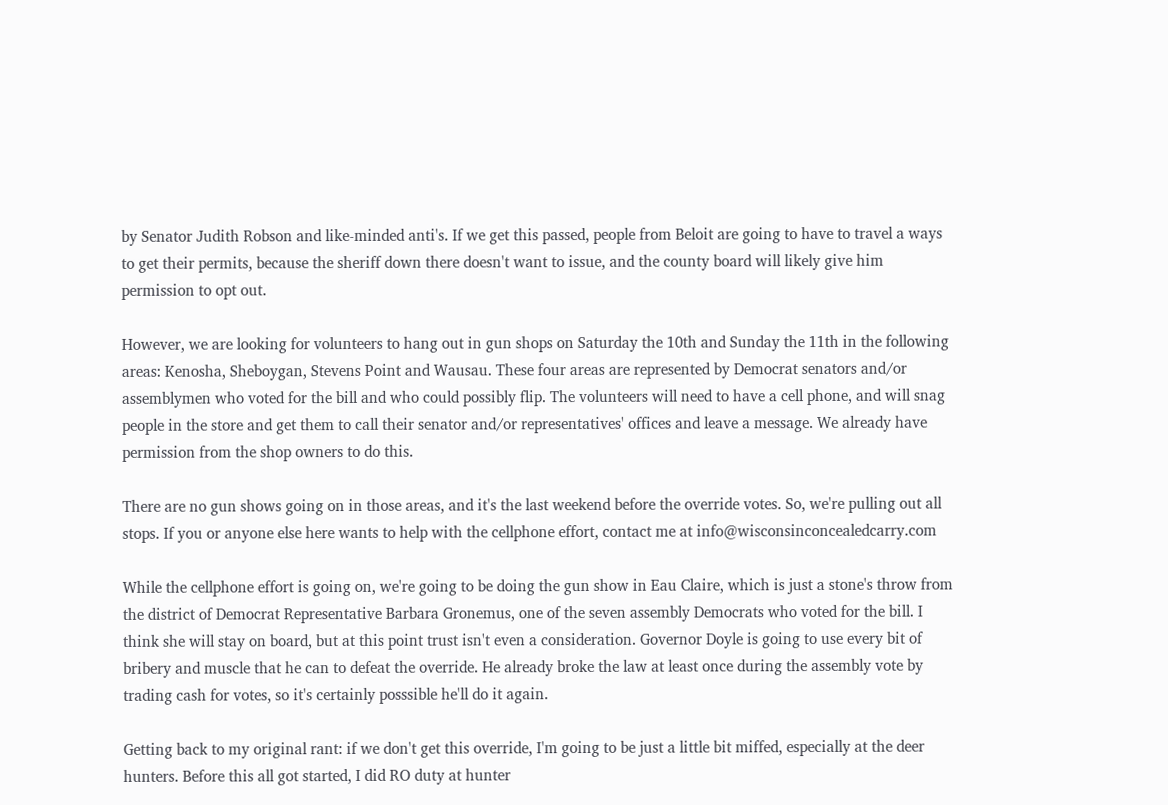by Senator Judith Robson and like-minded anti's. If we get this passed, people from Beloit are going to have to travel a ways to get their permits, because the sheriff down there doesn't want to issue, and the county board will likely give him permission to opt out.

However, we are looking for volunteers to hang out in gun shops on Saturday the 10th and Sunday the 11th in the following areas: Kenosha, Sheboygan, Stevens Point and Wausau. These four areas are represented by Democrat senators and/or assemblymen who voted for the bill and who could possibly flip. The volunteers will need to have a cell phone, and will snag people in the store and get them to call their senator and/or representatives' offices and leave a message. We already have permission from the shop owners to do this.

There are no gun shows going on in those areas, and it's the last weekend before the override votes. So, we're pulling out all stops. If you or anyone else here wants to help with the cellphone effort, contact me at info@wisconsinconcealedcarry.com

While the cellphone effort is going on, we're going to be doing the gun show in Eau Claire, which is just a stone's throw from the district of Democrat Representative Barbara Gronemus, one of the seven assembly Democrats who voted for the bill. I think she will stay on board, but at this point trust isn't even a consideration. Governor Doyle is going to use every bit of bribery and muscle that he can to defeat the override. He already broke the law at least once during the assembly vote by trading cash for votes, so it's certainly posssible he'll do it again.

Getting back to my original rant: if we don't get this override, I'm going to be just a little bit miffed, especially at the deer hunters. Before this all got started, I did RO duty at hunter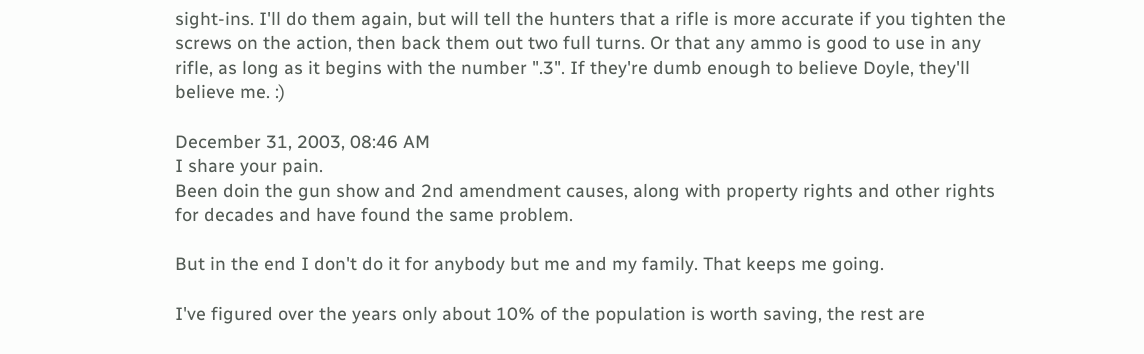sight-ins. I'll do them again, but will tell the hunters that a rifle is more accurate if you tighten the screws on the action, then back them out two full turns. Or that any ammo is good to use in any rifle, as long as it begins with the number ".3". If they're dumb enough to believe Doyle, they'll believe me. :)

December 31, 2003, 08:46 AM
I share your pain.
Been doin the gun show and 2nd amendment causes, along with property rights and other rights for decades and have found the same problem.

But in the end I don't do it for anybody but me and my family. That keeps me going.

I've figured over the years only about 10% of the population is worth saving, the rest are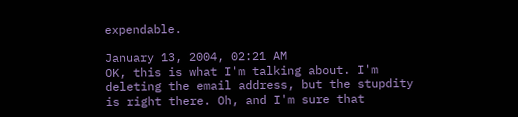expendable.

January 13, 2004, 02:21 AM
OK, this is what I'm talking about. I'm deleting the email address, but the stupdity is right there. Oh, and I'm sure that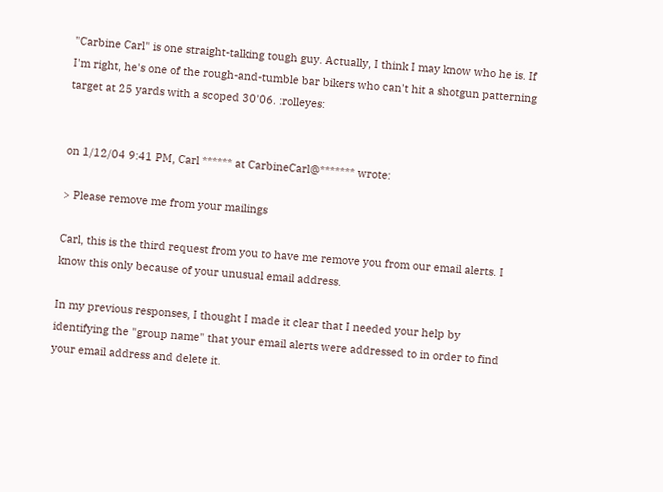"Carbine Carl" is one straight-talking tough guy. Actually, I think I may know who he is. If I'm right, he's one of the rough-and-tumble bar bikers who can't hit a shotgun patterning target at 25 yards with a scoped 30'06. :rolleyes:


on 1/12/04 9:41 PM, Carl ****** at CarbineCarl@******* wrote:

> Please remove me from your mailings

Carl, this is the third request from you to have me remove you from our email alerts. I know this only because of your unusual email address.

In my previous responses, I thought I made it clear that I needed your help by identifying the "group name" that your email alerts were addressed to in order to find your email address and delete it.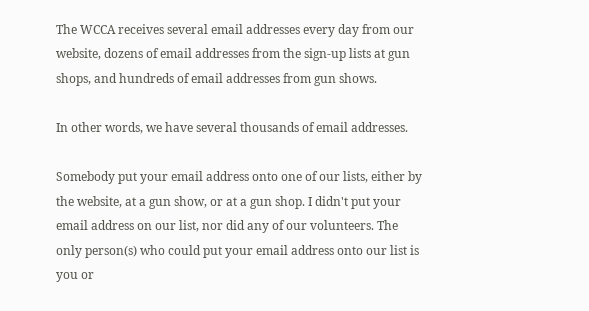The WCCA receives several email addresses every day from our website, dozens of email addresses from the sign-up lists at gun shops, and hundreds of email addresses from gun shows.

In other words, we have several thousands of email addresses.

Somebody put your email address onto one of our lists, either by the website, at a gun show, or at a gun shop. I didn't put your email address on our list, nor did any of our volunteers. The only person(s) who could put your email address onto our list is you or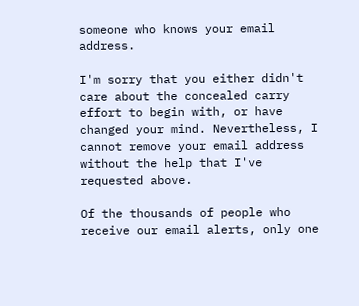someone who knows your email address.

I'm sorry that you either didn't care about the concealed carry effort to begin with, or have changed your mind. Nevertheless, I cannot remove your email address without the help that I've requested above.

Of the thousands of people who receive our email alerts, only one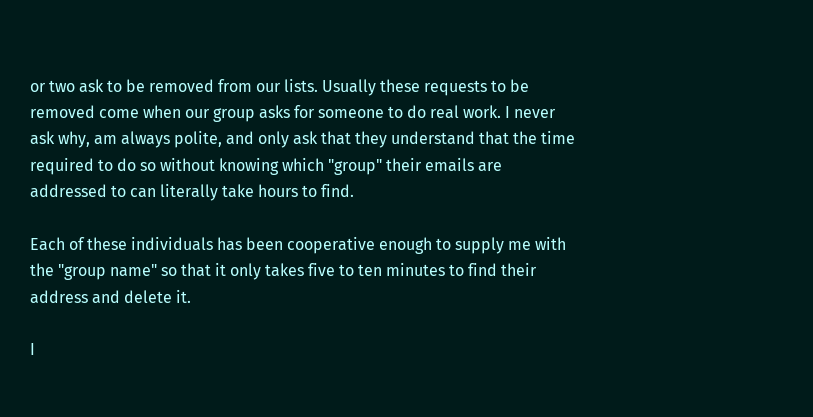or two ask to be removed from our lists. Usually these requests to be removed come when our group asks for someone to do real work. I never ask why, am always polite, and only ask that they understand that the time required to do so without knowing which "group" their emails are addressed to can literally take hours to find.

Each of these individuals has been cooperative enough to supply me with the "group name" so that it only takes five to ten minutes to find their address and delete it.

I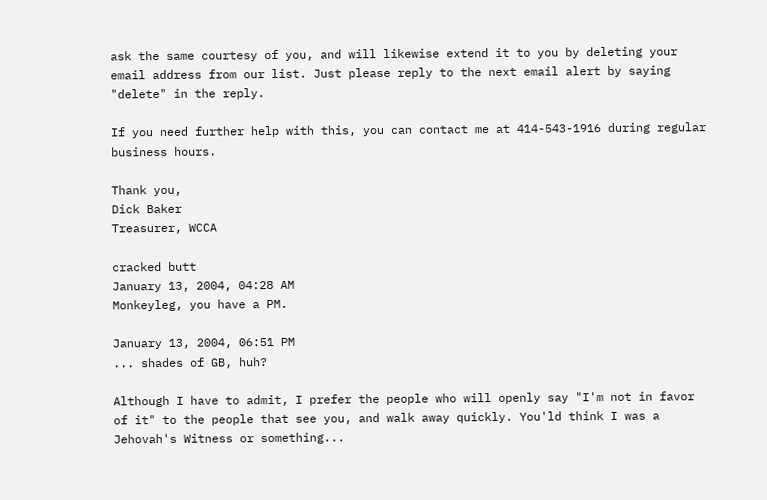ask the same courtesy of you, and will likewise extend it to you by deleting your email address from our list. Just please reply to the next email alert by saying "delete" in the reply.

If you need further help with this, you can contact me at 414-543-1916 during regular business hours.

Thank you,
Dick Baker
Treasurer, WCCA

cracked butt
January 13, 2004, 04:28 AM
Monkeyleg, you have a PM.

January 13, 2004, 06:51 PM
... shades of GB, huh?

Although I have to admit, I prefer the people who will openly say "I'm not in favor of it" to the people that see you, and walk away quickly. You'ld think I was a Jehovah's Witness or something...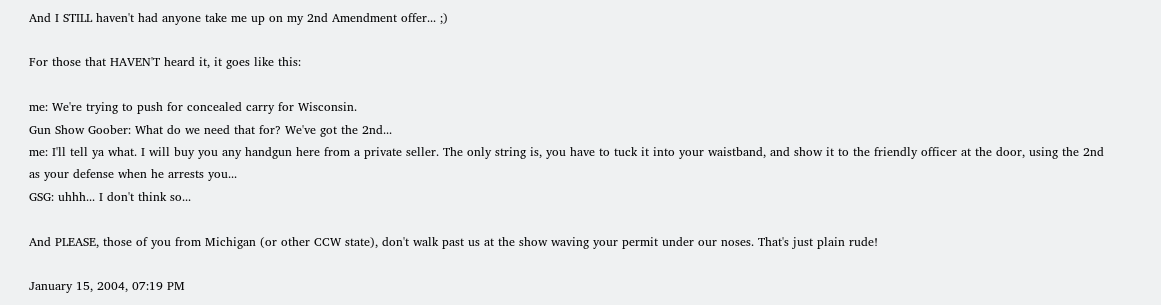And I STILL haven't had anyone take me up on my 2nd Amendment offer... ;)

For those that HAVEN'T heard it, it goes like this:

me: We're trying to push for concealed carry for Wisconsin.
Gun Show Goober: What do we need that for? We've got the 2nd...
me: I'll tell ya what. I will buy you any handgun here from a private seller. The only string is, you have to tuck it into your waistband, and show it to the friendly officer at the door, using the 2nd as your defense when he arrests you...
GSG: uhhh... I don't think so...

And PLEASE, those of you from Michigan (or other CCW state), don't walk past us at the show waving your permit under our noses. That's just plain rude!

January 15, 2004, 07:19 PM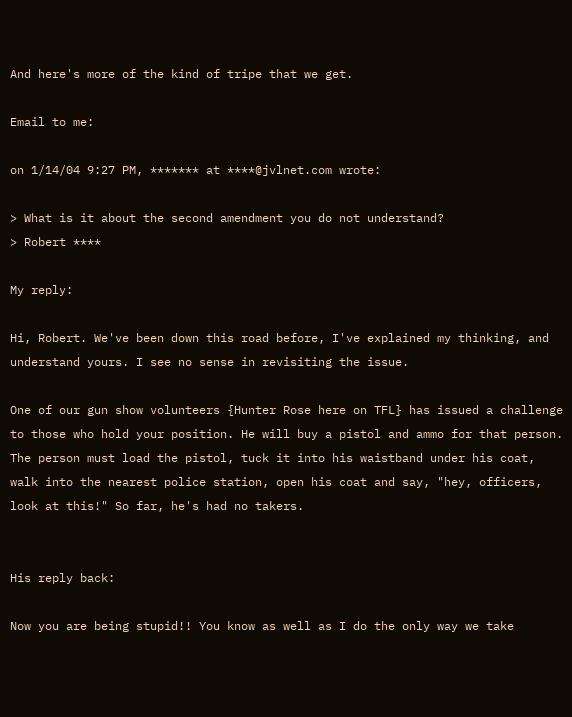And here's more of the kind of tripe that we get.

Email to me:

on 1/14/04 9:27 PM, ******* at ****@jvlnet.com wrote:

> What is it about the second amendment you do not understand?
> Robert ****

My reply:

Hi, Robert. We've been down this road before, I've explained my thinking, and understand yours. I see no sense in revisiting the issue.

One of our gun show volunteers {Hunter Rose here on TFL} has issued a challenge to those who hold your position. He will buy a pistol and ammo for that person. The person must load the pistol, tuck it into his waistband under his coat, walk into the nearest police station, open his coat and say, "hey, officers, look at this!" So far, he's had no takers.


His reply back:

Now you are being stupid!! You know as well as I do the only way we take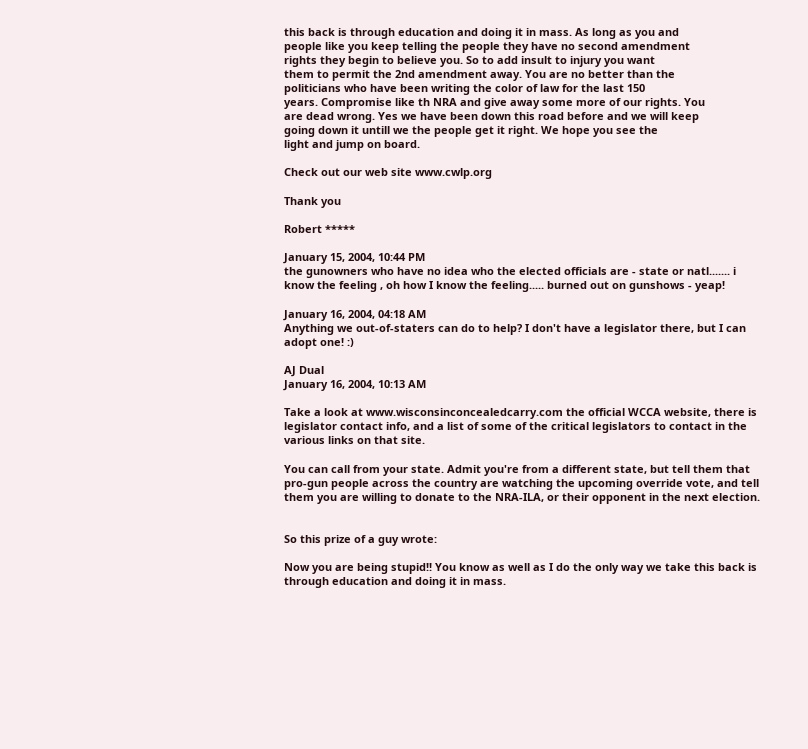this back is through education and doing it in mass. As long as you and
people like you keep telling the people they have no second amendment
rights they begin to believe you. So to add insult to injury you want
them to permit the 2nd amendment away. You are no better than the
politicians who have been writing the color of law for the last 150
years. Compromise like th NRA and give away some more of our rights. You
are dead wrong. Yes we have been down this road before and we will keep
going down it untill we the people get it right. We hope you see the
light and jump on board.

Check out our web site www.cwlp.org

Thank you

Robert *****

January 15, 2004, 10:44 PM
the gunowners who have no idea who the elected officials are - state or natl....... i know the feeling , oh how I know the feeling..... burned out on gunshows - yeap!

January 16, 2004, 04:18 AM
Anything we out-of-staters can do to help? I don't have a legislator there, but I can adopt one! :)

AJ Dual
January 16, 2004, 10:13 AM

Take a look at www.wisconsinconcealedcarry.com the official WCCA website, there is legislator contact info, and a list of some of the critical legislators to contact in the various links on that site.

You can call from your state. Admit you're from a different state, but tell them that pro-gun people across the country are watching the upcoming override vote, and tell them you are willing to donate to the NRA-ILA, or their opponent in the next election.


So this prize of a guy wrote:

Now you are being stupid!! You know as well as I do the only way we take this back is through education and doing it in mass.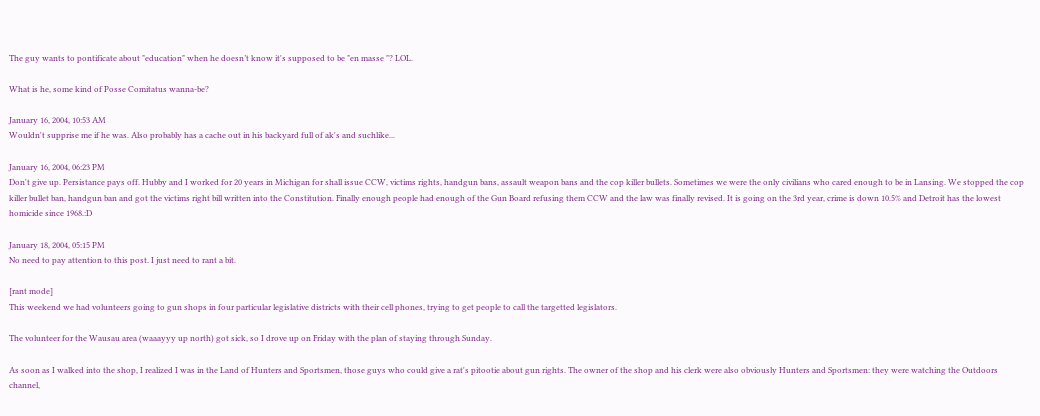The guy wants to pontificate about "education" when he doesn’t know it's supposed to be "en masse "? LOL.

What is he, some kind of Posse Comitatus wanna-be?

January 16, 2004, 10:53 AM
Wouldn't supprise me if he was. Also probably has a cache out in his backyard full of ak's and suchlike...

January 16, 2004, 06:23 PM
Don't give up. Persistance pays off. Hubby and I worked for 20 years in Michigan for shall issue CCW, victims rights, handgun bans, assault weapon bans and the cop killer bullets. Sometimes we were the only civilians who cared enough to be in Lansing. We stopped the cop killer bullet ban, handgun ban and got the victims right bill written into the Constitution. Finally enough people had enough of the Gun Board refusing them CCW and the law was finally revised. It is going on the 3rd year, crime is down 10.5% and Detroit has the lowest homicide since 1968.:D

January 18, 2004, 05:15 PM
No need to pay attention to this post. I just need to rant a bit.

[rant mode]
This weekend we had volunteers going to gun shops in four particular legislative districts with their cell phones, trying to get people to call the targetted legislators.

The volunteer for the Wausau area (waaayyy up north) got sick, so I drove up on Friday with the plan of staying through Sunday.

As soon as I walked into the shop, I realized I was in the Land of Hunters and Sportsmen, those guys who could give a rat's pitootie about gun rights. The owner of the shop and his clerk were also obviously Hunters and Sportsmen: they were watching the Outdoors channel,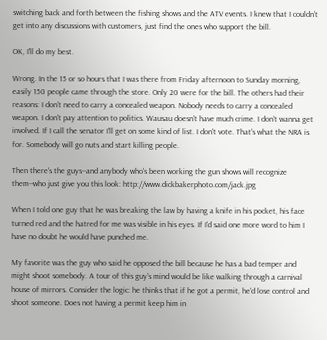switching back and forth between the fishing shows and the ATV events. I knew that I couldn't get into any discussions with customers, just find the ones who support the bill.

OK, I'll do my best.

Wrong. In the 15 or so hours that I was there from Friday afternoon to Sunday morning, easily 150 people came through the store. Only 20 were for the bill. The others had their reasons: I don't need to carry a concealed weapon. Nobody needs to carry a concealed weapon. I don't pay attention to politics. Wausau doesn't have much crime. I don't wanna get involved. If I call the senator I'll get on some kind of list. I don't vote. That's what the NRA is for. Somebody will go nuts and start killing people.

Then there's the guys--and anybody who's been working the gun shows will recognize them--who just give you this look: http://www.dickbakerphoto.com/jack.jpg

When I told one guy that he was breaking the law by having a knife in his pocket, his face turned red and the hatred for me was visible in his eyes. If I'd said one more word to him I have no doubt he would have punched me.

My favorite was the guy who said he opposed the bill because he has a bad temper and might shoot somebody. A tour of this guy's mind would be like walking through a carnival house of mirrors. Consider the logic: he thinks that if he got a permit, he'd lose control and shoot someone. Does not having a permit keep him in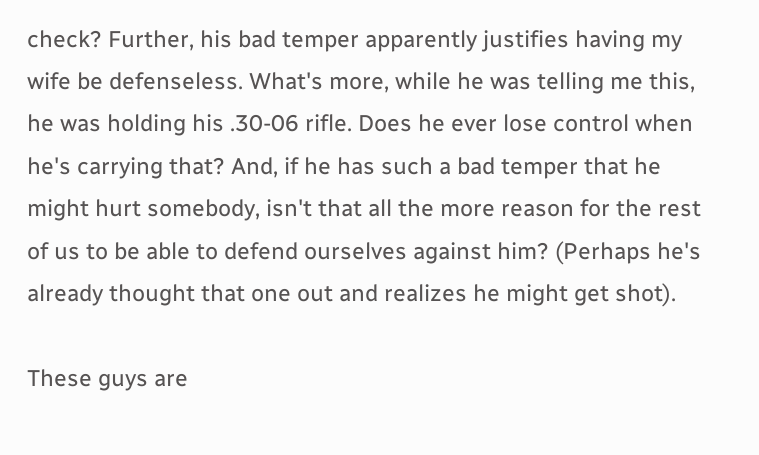check? Further, his bad temper apparently justifies having my wife be defenseless. What's more, while he was telling me this, he was holding his .30-06 rifle. Does he ever lose control when he's carrying that? And, if he has such a bad temper that he might hurt somebody, isn't that all the more reason for the rest of us to be able to defend ourselves against him? (Perhaps he's already thought that one out and realizes he might get shot).

These guys are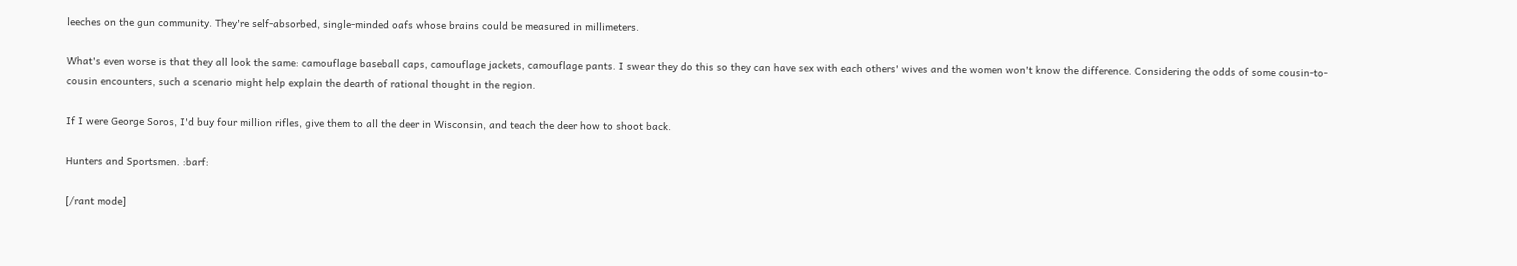leeches on the gun community. They're self-absorbed, single-minded oafs whose brains could be measured in millimeters.

What's even worse is that they all look the same: camouflage baseball caps, camouflage jackets, camouflage pants. I swear they do this so they can have sex with each others' wives and the women won't know the difference. Considering the odds of some cousin-to-cousin encounters, such a scenario might help explain the dearth of rational thought in the region.

If I were George Soros, I'd buy four million rifles, give them to all the deer in Wisconsin, and teach the deer how to shoot back.

Hunters and Sportsmen. :barf:

[/rant mode]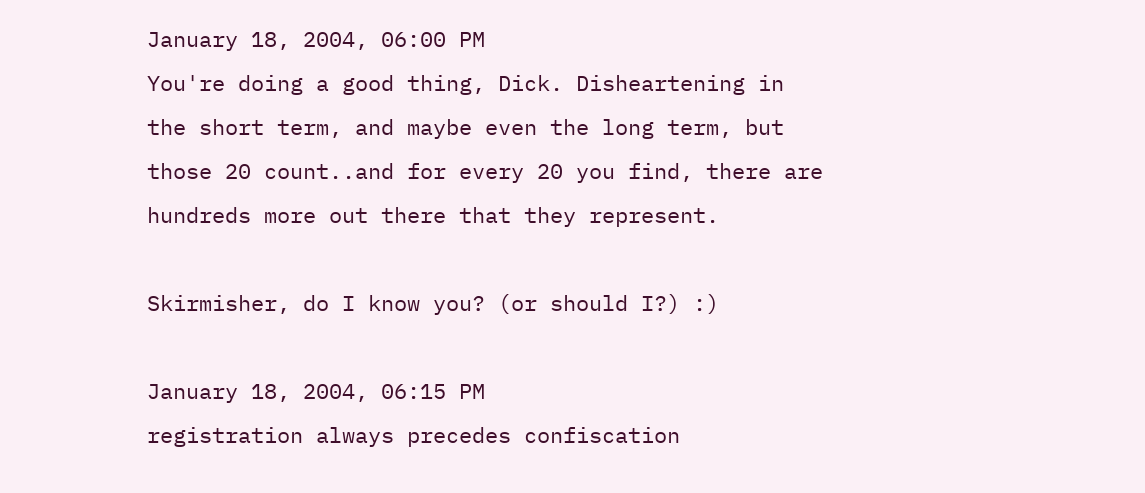January 18, 2004, 06:00 PM
You're doing a good thing, Dick. Disheartening in the short term, and maybe even the long term, but those 20 count..and for every 20 you find, there are hundreds more out there that they represent.

Skirmisher, do I know you? (or should I?) :)

January 18, 2004, 06:15 PM
registration always precedes confiscation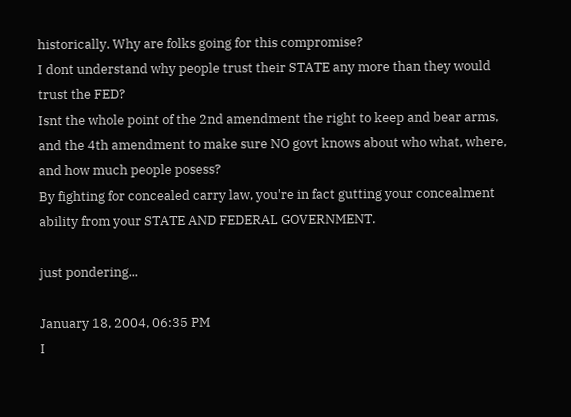historically. Why are folks going for this compromise?
I dont understand why people trust their STATE any more than they would trust the FED?
Isnt the whole point of the 2nd amendment the right to keep and bear arms, and the 4th amendment to make sure NO govt knows about who what, where, and how much people posess?
By fighting for concealed carry law, you're in fact gutting your concealment ability from your STATE AND FEDERAL GOVERNMENT.

just pondering...

January 18, 2004, 06:35 PM
I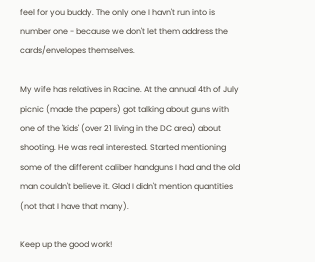feel for you buddy. The only one I havn't run into is number one - because we don't let them address the cards/envelopes themselves.

My wife has relatives in Racine. At the annual 4th of July picnic (made the papers) got talking about guns with one of the 'kids' (over 21 living in the DC area) about shooting. He was real interested. Started mentioning some of the different caliber handguns I had and the old man couldn't believe it. Glad I didn't mention quantities (not that I have that many).

Keep up the good work!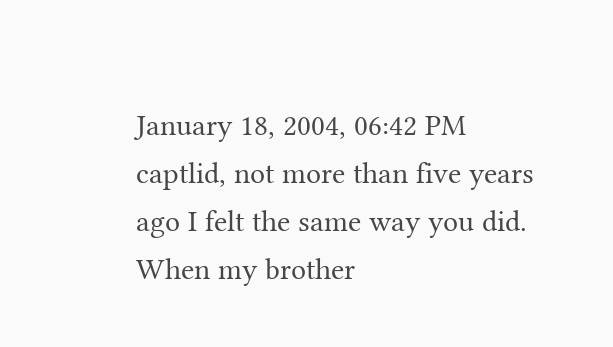January 18, 2004, 06:42 PM
captlid, not more than five years ago I felt the same way you did. When my brother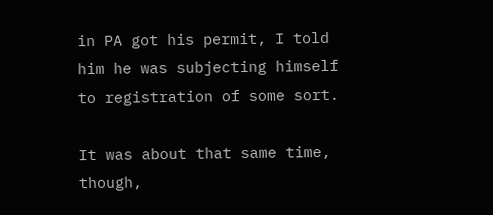in PA got his permit, I told him he was subjecting himself to registration of some sort.

It was about that same time, though,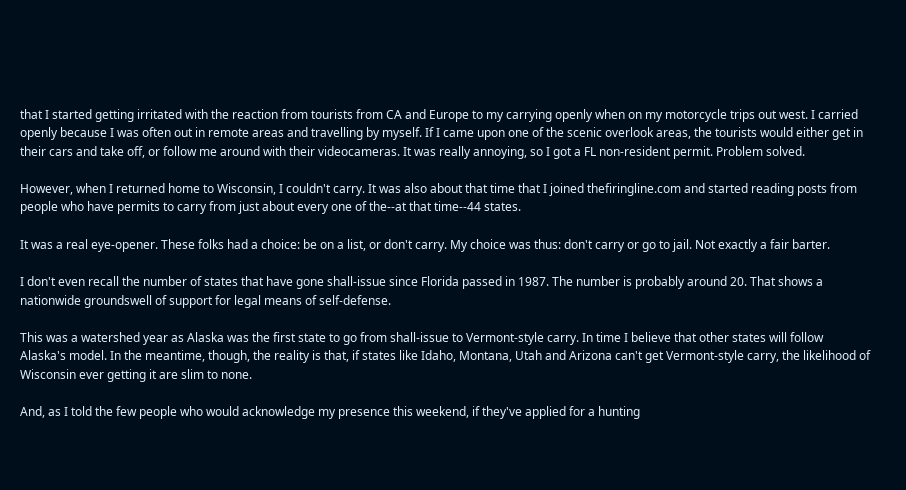that I started getting irritated with the reaction from tourists from CA and Europe to my carrying openly when on my motorcycle trips out west. I carried openly because I was often out in remote areas and travelling by myself. If I came upon one of the scenic overlook areas, the tourists would either get in their cars and take off, or follow me around with their videocameras. It was really annoying, so I got a FL non-resident permit. Problem solved.

However, when I returned home to Wisconsin, I couldn't carry. It was also about that time that I joined thefiringline.com and started reading posts from people who have permits to carry from just about every one of the--at that time--44 states.

It was a real eye-opener. These folks had a choice: be on a list, or don't carry. My choice was thus: don't carry or go to jail. Not exactly a fair barter.

I don't even recall the number of states that have gone shall-issue since Florida passed in 1987. The number is probably around 20. That shows a nationwide groundswell of support for legal means of self-defense.

This was a watershed year as Alaska was the first state to go from shall-issue to Vermont-style carry. In time I believe that other states will follow Alaska's model. In the meantime, though, the reality is that, if states like Idaho, Montana, Utah and Arizona can't get Vermont-style carry, the likelihood of Wisconsin ever getting it are slim to none.

And, as I told the few people who would acknowledge my presence this weekend, if they've applied for a hunting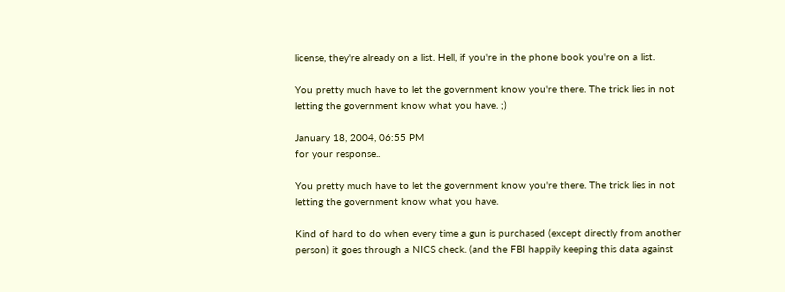license, they're already on a list. Hell, if you're in the phone book you're on a list.

You pretty much have to let the government know you're there. The trick lies in not letting the government know what you have. ;)

January 18, 2004, 06:55 PM
for your response..

You pretty much have to let the government know you're there. The trick lies in not letting the government know what you have.

Kind of hard to do when every time a gun is purchased (except directly from another person) it goes through a NICS check. (and the FBI happily keeping this data against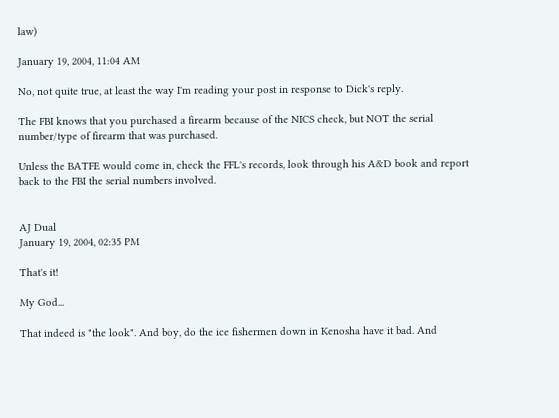law)

January 19, 2004, 11:04 AM

No, not quite true, at least the way I'm reading your post in response to Dick's reply.

The FBI knows that you purchased a firearm because of the NICS check, but NOT the serial number/type of firearm that was purchased.

Unless the BATFE would come in, check the FFL's records, look through his A&D book and report back to the FBI the serial numbers involved.


AJ Dual
January 19, 2004, 02:35 PM

That's it!

My God...

That indeed is "the look". And boy, do the ice fishermen down in Kenosha have it bad. And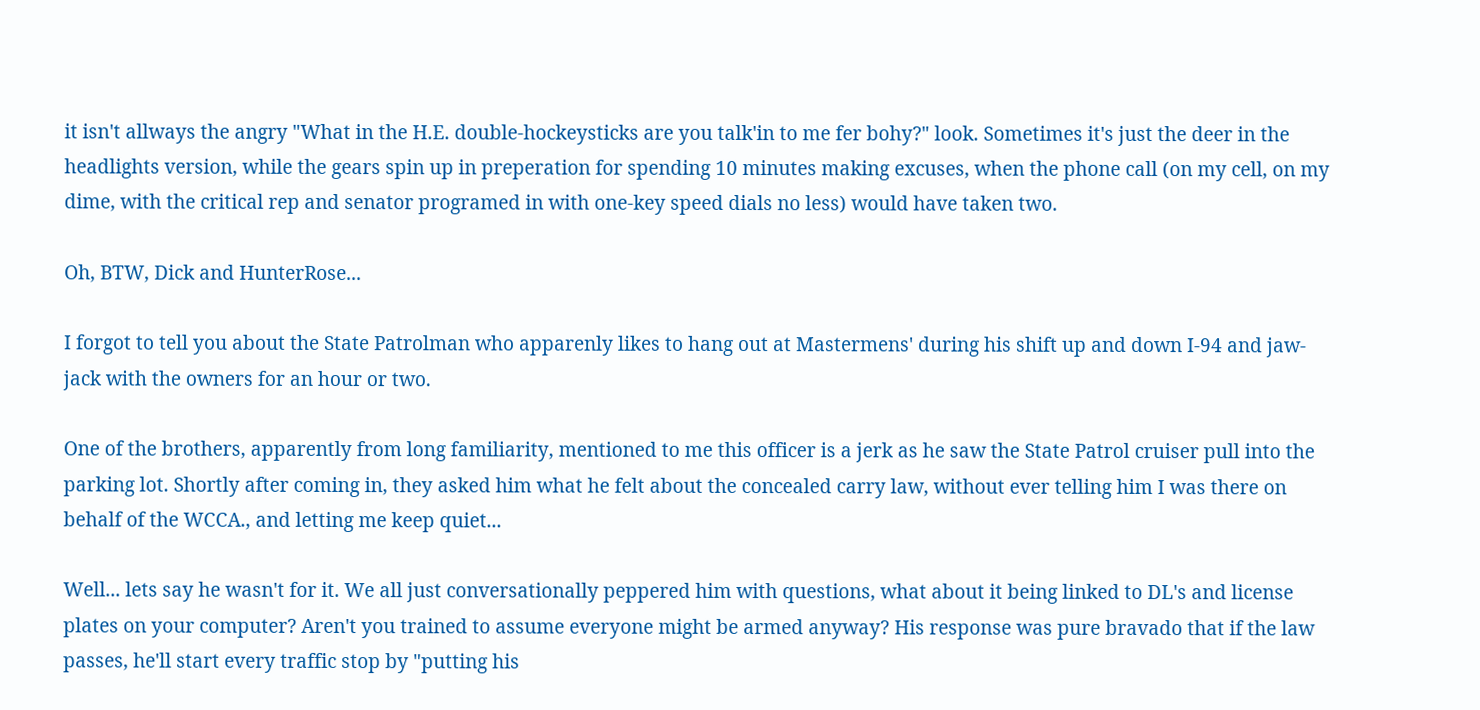it isn't allways the angry "What in the H.E. double-hockeysticks are you talk'in to me fer bohy?" look. Sometimes it's just the deer in the headlights version, while the gears spin up in preperation for spending 10 minutes making excuses, when the phone call (on my cell, on my dime, with the critical rep and senator programed in with one-key speed dials no less) would have taken two.

Oh, BTW, Dick and HunterRose...

I forgot to tell you about the State Patrolman who apparenly likes to hang out at Mastermens' during his shift up and down I-94 and jaw-jack with the owners for an hour or two.

One of the brothers, apparently from long familiarity, mentioned to me this officer is a jerk as he saw the State Patrol cruiser pull into the parking lot. Shortly after coming in, they asked him what he felt about the concealed carry law, without ever telling him I was there on behalf of the WCCA., and letting me keep quiet...

Well... lets say he wasn't for it. We all just conversationally peppered him with questions, what about it being linked to DL's and license plates on your computer? Aren't you trained to assume everyone might be armed anyway? His response was pure bravado that if the law passes, he'll start every traffic stop by "putting his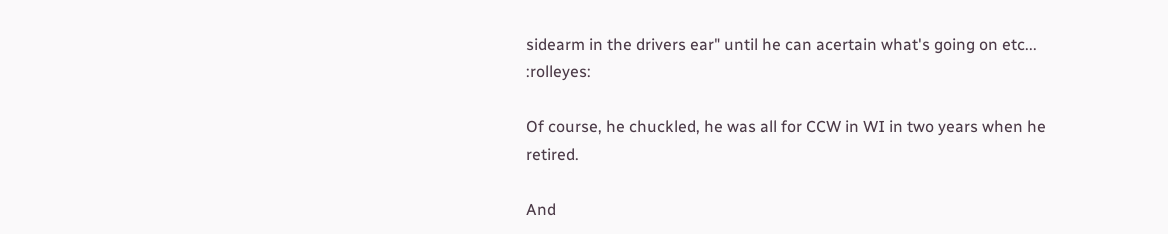sidearm in the drivers ear" until he can acertain what's going on etc... :rolleyes:

Of course, he chuckled, he was all for CCW in WI in two years when he retired.

And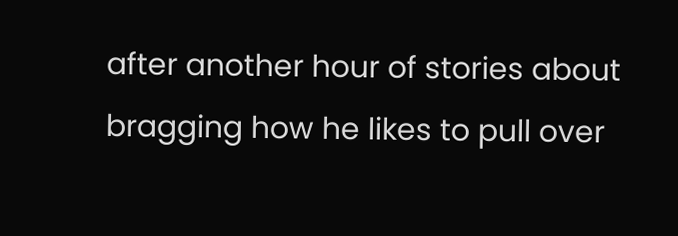after another hour of stories about bragging how he likes to pull over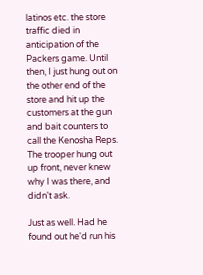latinos etc. the store traffic died in anticipation of the Packers game. Until then, I just hung out on the other end of the store and hit up the customers at the gun and bait counters to call the Kenosha Reps. The trooper hung out up front, never knew why I was there, and didn't ask.

Just as well. Had he found out he'd run his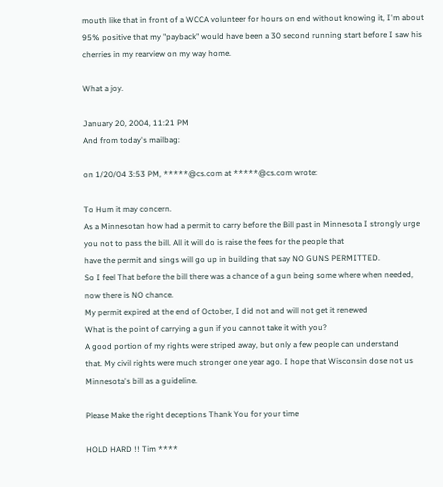mouth like that in front of a WCCA volunteer for hours on end without knowing it, I'm about 95% positive that my "payback" would have been a 30 second running start before I saw his cherries in my rearview on my way home.

What a joy.

January 20, 2004, 11:21 PM
And from today's mailbag:

on 1/20/04 3:53 PM, *****@cs.com at *****@cs.com wrote:

To Hum it may concern.
As a Minnesotan how had a permit to carry before the Bill past in Minnesota I strongly urge you not to pass the bill. All it will do is raise the fees for the people that
have the permit and sings will go up in building that say NO GUNS PERMITTED.
So I feel That before the bill there was a chance of a gun being some where when needed, now there is NO chance.
My permit expired at the end of October, I did not and will not get it renewed
What is the point of carrying a gun if you cannot take it with you?
A good portion of my rights were striped away, but only a few people can understand
that. My civil rights were much stronger one year ago. I hope that Wisconsin dose not us Minnesota's bill as a guideline.

Please Make the right deceptions Thank You for your time

HOLD HARD !! Tim ****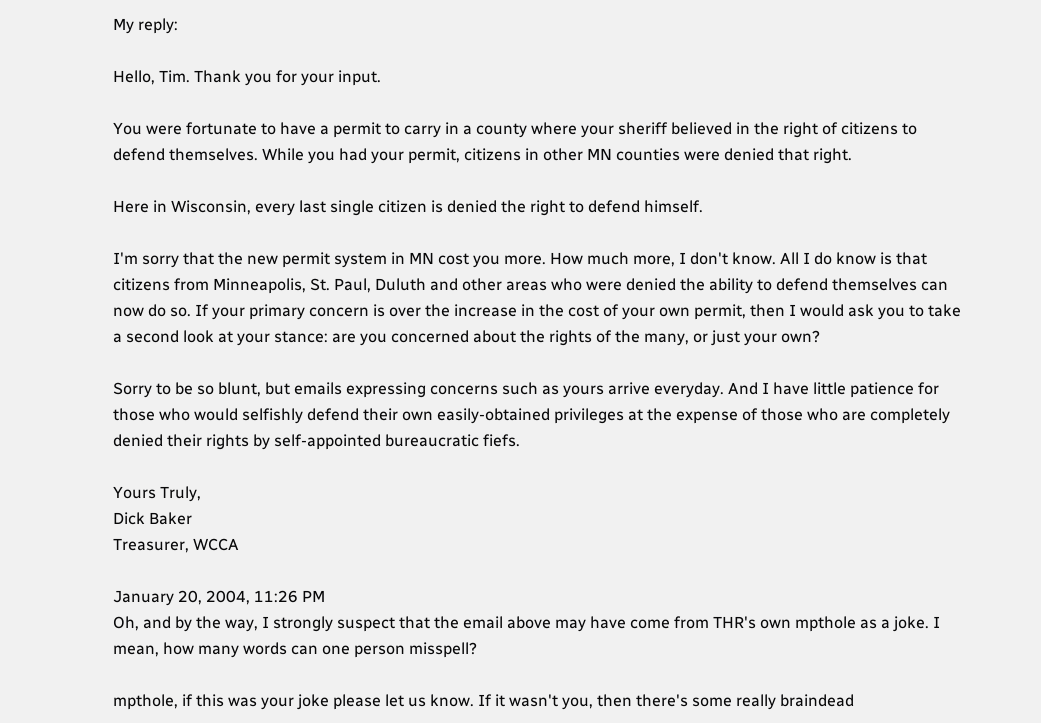My reply:

Hello, Tim. Thank you for your input.

You were fortunate to have a permit to carry in a county where your sheriff believed in the right of citizens to defend themselves. While you had your permit, citizens in other MN counties were denied that right.

Here in Wisconsin, every last single citizen is denied the right to defend himself.

I'm sorry that the new permit system in MN cost you more. How much more, I don't know. All I do know is that citizens from Minneapolis, St. Paul, Duluth and other areas who were denied the ability to defend themselves can now do so. If your primary concern is over the increase in the cost of your own permit, then I would ask you to take a second look at your stance: are you concerned about the rights of the many, or just your own?

Sorry to be so blunt, but emails expressing concerns such as yours arrive everyday. And I have little patience for those who would selfishly defend their own easily-obtained privileges at the expense of those who are completely denied their rights by self-appointed bureaucratic fiefs.

Yours Truly,
Dick Baker
Treasurer, WCCA

January 20, 2004, 11:26 PM
Oh, and by the way, I strongly suspect that the email above may have come from THR's own mpthole as a joke. I mean, how many words can one person misspell?

mpthole, if this was your joke please let us know. If it wasn't you, then there's some really braindead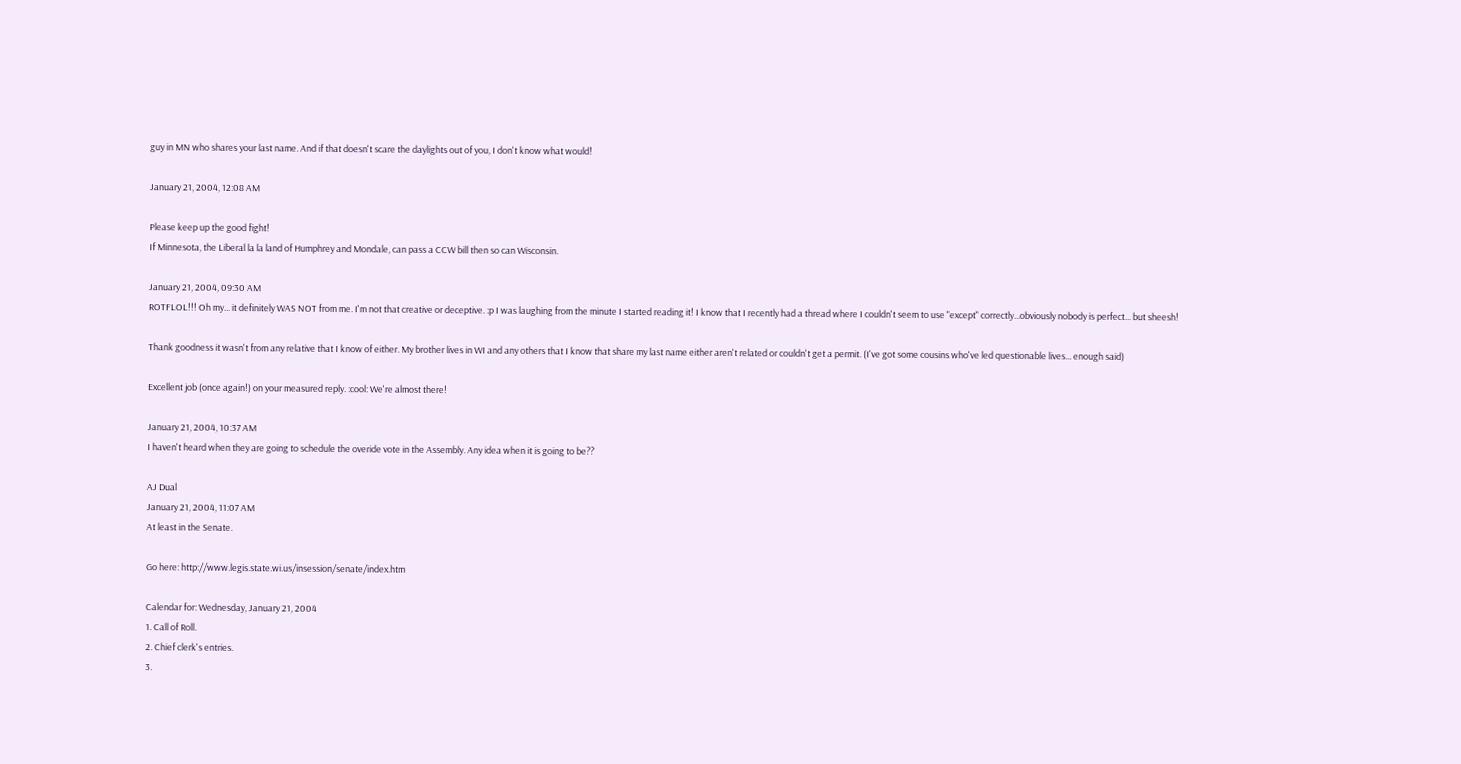guy in MN who shares your last name. And if that doesn't scare the daylights out of you, I don't know what would!

January 21, 2004, 12:08 AM

Please keep up the good fight!
If Minnesota, the Liberal la la land of Humphrey and Mondale, can pass a CCW bill then so can Wisconsin.

January 21, 2004, 09:30 AM
ROTFLOL!!! Oh my... it definitely WAS NOT from me. I'm not that creative or deceptive. :p I was laughing from the minute I started reading it! I know that I recently had a thread where I couldn't seem to use "except" correctly...obviously nobody is perfect... but sheesh!

Thank goodness it wasn't from any relative that I know of either. My brother lives in WI and any others that I know that share my last name either aren't related or couldn't get a permit. (I've got some cousins who've led questionable lives... enough said)

Excellent job (once again!) on your measured reply. :cool: We're almost there!

January 21, 2004, 10:37 AM
I haven't heard when they are going to schedule the overide vote in the Assembly. Any idea when it is going to be??

AJ Dual
January 21, 2004, 11:07 AM
At least in the Senate.

Go here: http://www.legis.state.wi.us/insession/senate/index.htm

Calendar for: Wednesday, January 21, 2004
1. Call of Roll.
2. Chief clerk's entries.
3.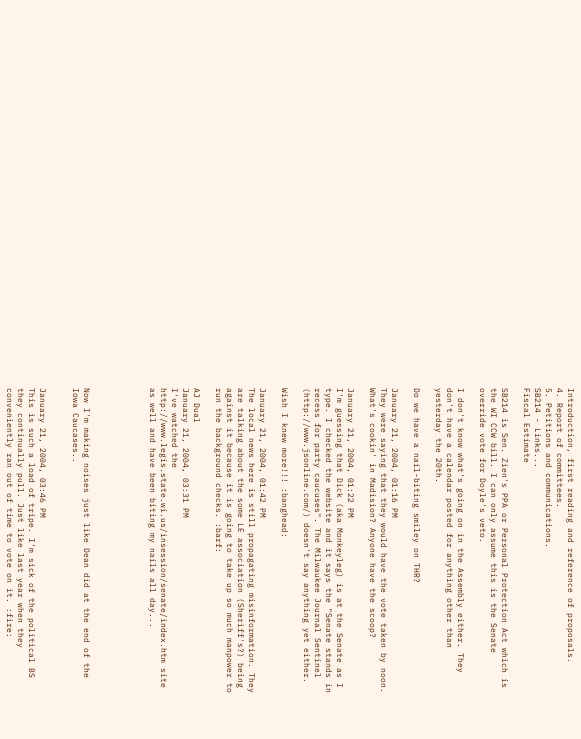Introduction, first reading and reference of proposals.
4. Report of committees.
5. Petitions and communications.
SB214 - Links...
Fiscal Estimate

SB214 is Sen. Zien's PPA or Personal Protection Act which is the WI CCW bill. I can only assume this is the Senate override vote for Doyle's veto.

I don't know what's going on in the Assembly either. They don't have a calendar posted for anything other than yesterday the 20th.

Do we have a nail-biting smiley on THR?

January 21, 2004, 01:16 PM
They were saying that they would have the vote taken by noon. What's cookin' in Madision? Anyone have the scoop?

January 21, 2004, 01:22 PM
I'm guessing that Dick (aka Monkeyleg) is at the Senate as I type. I checked the website and it says the "Senate stands in recess for party caucuses". The Milwaukee Journal Sentinel (http://www.jsonline.com/) doesn't say anything yet either.

Wish I knew more!!! :banghead:

January 21, 2004, 01:42 PM
The local news here is still propagating misinformation. They are talking about the some LE association (Sheriff's?) being against it because it is going to take up so much manpower to run the background checks. :barf:

AJ Dual
January 21, 2004, 03:31 PM
I've watched the http://www.legis.state.wi.us/insession/senate/index.htm site as well and have been biting my nails all day...





Now I'm making noises just like Dean did at the end of the Iowa Caucases..


January 21, 2004, 03:46 PM
This is such a load of tripe. I'm sick of the political BS they continually pull. Just like last year when they conveniently ran out of time to vote on it. :fire: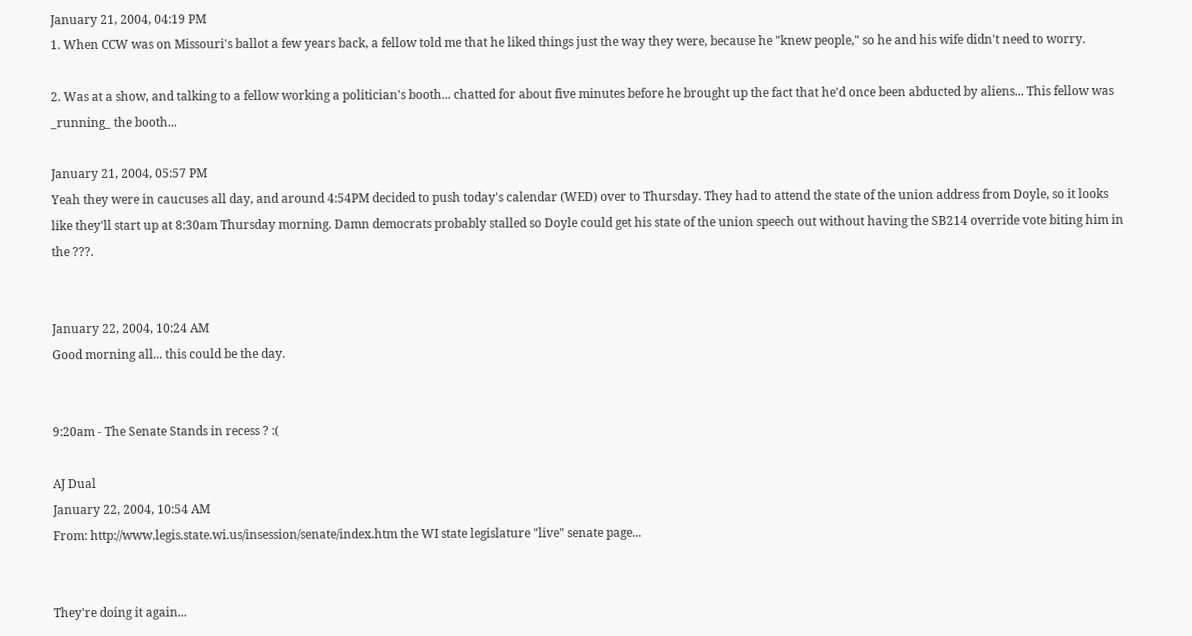January 21, 2004, 04:19 PM
1. When CCW was on Missouri's ballot a few years back, a fellow told me that he liked things just the way they were, because he "knew people," so he and his wife didn't need to worry.

2. Was at a show, and talking to a fellow working a politician's booth... chatted for about five minutes before he brought up the fact that he'd once been abducted by aliens... This fellow was _running_ the booth...

January 21, 2004, 05:57 PM
Yeah they were in caucuses all day, and around 4:54PM decided to push today's calendar (WED) over to Thursday. They had to attend the state of the union address from Doyle, so it looks like they'll start up at 8:30am Thursday morning. Damn democrats probably stalled so Doyle could get his state of the union speech out without having the SB214 override vote biting him in the ???.


January 22, 2004, 10:24 AM
Good morning all... this could be the day.


9:20am - The Senate Stands in recess ? :(

AJ Dual
January 22, 2004, 10:54 AM
From: http://www.legis.state.wi.us/insession/senate/index.htm the WI state legislature "live" senate page...


They're doing it again...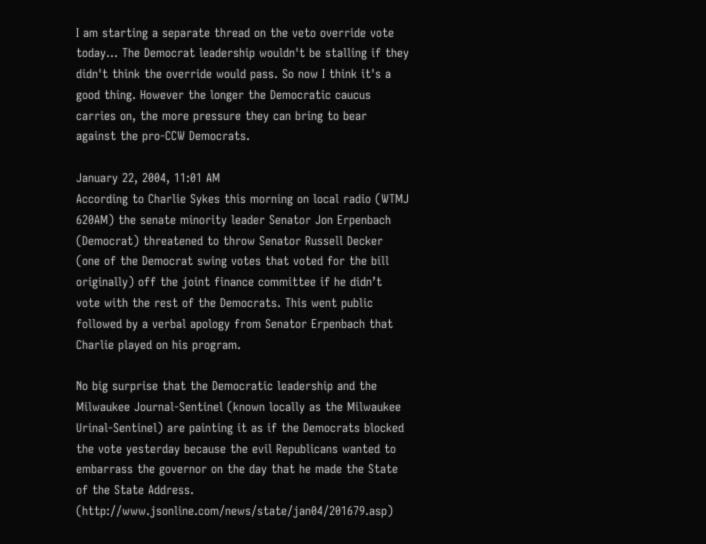I am starting a separate thread on the veto override vote today... The Democrat leadership wouldn't be stalling if they didn't think the override would pass. So now I think it's a good thing. However the longer the Democratic caucus carries on, the more pressure they can bring to bear against the pro-CCW Democrats.

January 22, 2004, 11:01 AM
According to Charlie Sykes this morning on local radio (WTMJ 620AM) the senate minority leader Senator Jon Erpenbach (Democrat) threatened to throw Senator Russell Decker (one of the Democrat swing votes that voted for the bill originally) off the joint finance committee if he didn’t vote with the rest of the Democrats. This went public followed by a verbal apology from Senator Erpenbach that Charlie played on his program.

No big surprise that the Democratic leadership and the Milwaukee Journal-Sentinel (known locally as the Milwaukee Urinal-Sentinel) are painting it as if the Democrats blocked the vote yesterday because the evil Republicans wanted to embarrass the governor on the day that he made the State of the State Address. (http://www.jsonline.com/news/state/jan04/201679.asp)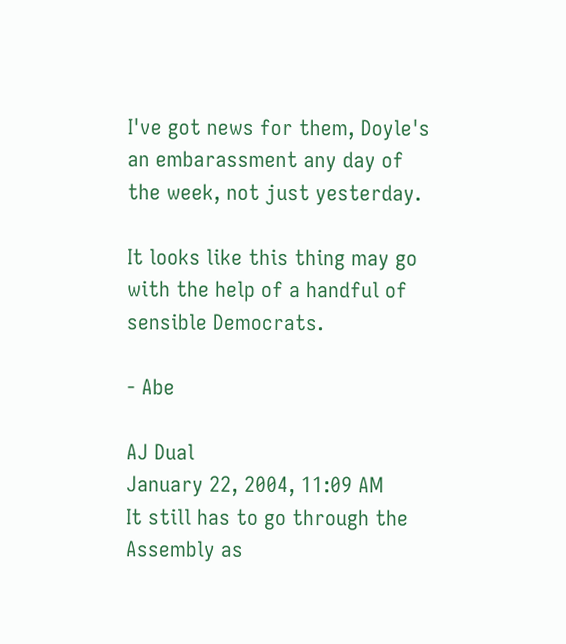I've got news for them, Doyle's an embarassment any day of the week, not just yesterday.

It looks like this thing may go with the help of a handful of sensible Democrats.

- Abe

AJ Dual
January 22, 2004, 11:09 AM
It still has to go through the Assembly as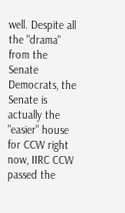well. Despite all the "drama" from the Senate Democrats, the Senate is actually the "easier" house for CCW right now, IIRC CCW passed the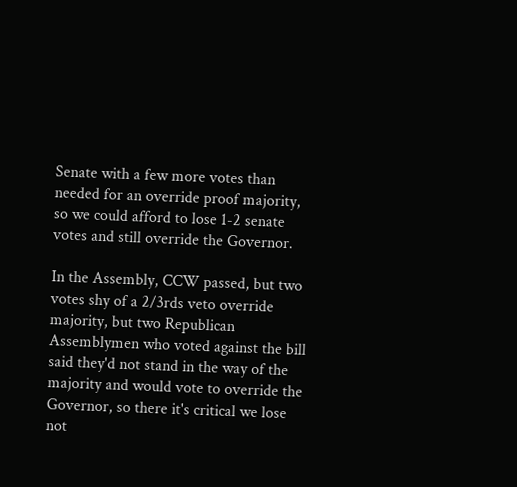Senate with a few more votes than needed for an override proof majority, so we could afford to lose 1-2 senate votes and still override the Governor.

In the Assembly, CCW passed, but two votes shy of a 2/3rds veto override majority, but two Republican Assemblymen who voted against the bill said they'd not stand in the way of the majority and would vote to override the Governor, so there it's critical we lose not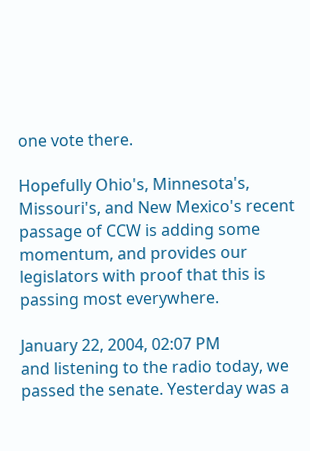one vote there.

Hopefully Ohio's, Minnesota's, Missouri's, and New Mexico's recent passage of CCW is adding some momentum, and provides our legislators with proof that this is passing most everywhere.

January 22, 2004, 02:07 PM
and listening to the radio today, we passed the senate. Yesterday was a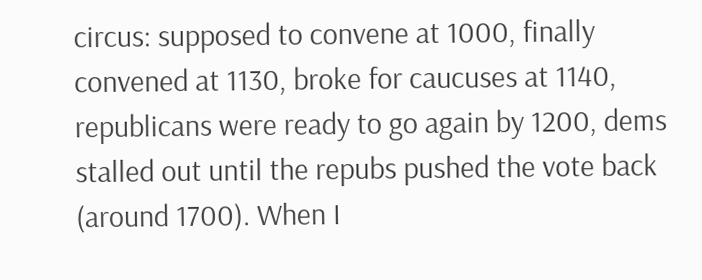circus: supposed to convene at 1000, finally convened at 1130, broke for caucuses at 1140, republicans were ready to go again by 1200, dems stalled out until the repubs pushed the vote back (around 1700). When I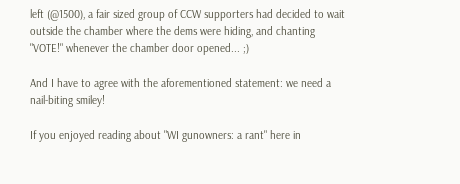left (@1500), a fair sized group of CCW supporters had decided to wait outside the chamber where the dems were hiding, and chanting "VOTE!" whenever the chamber door opened... ;)

And I have to agree with the aforementioned statement: we need a nail-biting smiley!

If you enjoyed reading about "WI gunowners: a rant" here in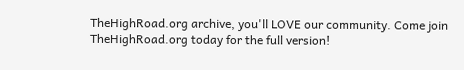TheHighRoad.org archive, you'll LOVE our community. Come join TheHighRoad.org today for the full version!